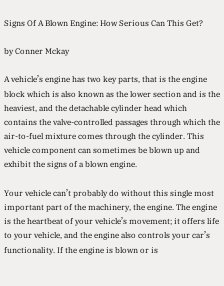Signs Of A Blown Engine: How Serious Can This Get?

by Conner Mckay

A vehicle’s engine has two key parts, that is the engine block which is also known as the lower section and is the heaviest, and the detachable cylinder head which contains the valve-controlled passages through which the air-to-fuel mixture comes through the cylinder. This vehicle component can sometimes be blown up and exhibit the signs of a blown engine.

Your vehicle can’t probably do without this single most important part of the machinery, the engine. The engine is the heartbeat of your vehicle’s movement; it offers life to your vehicle, and the engine also controls your car’s functionality. If the engine is blown or is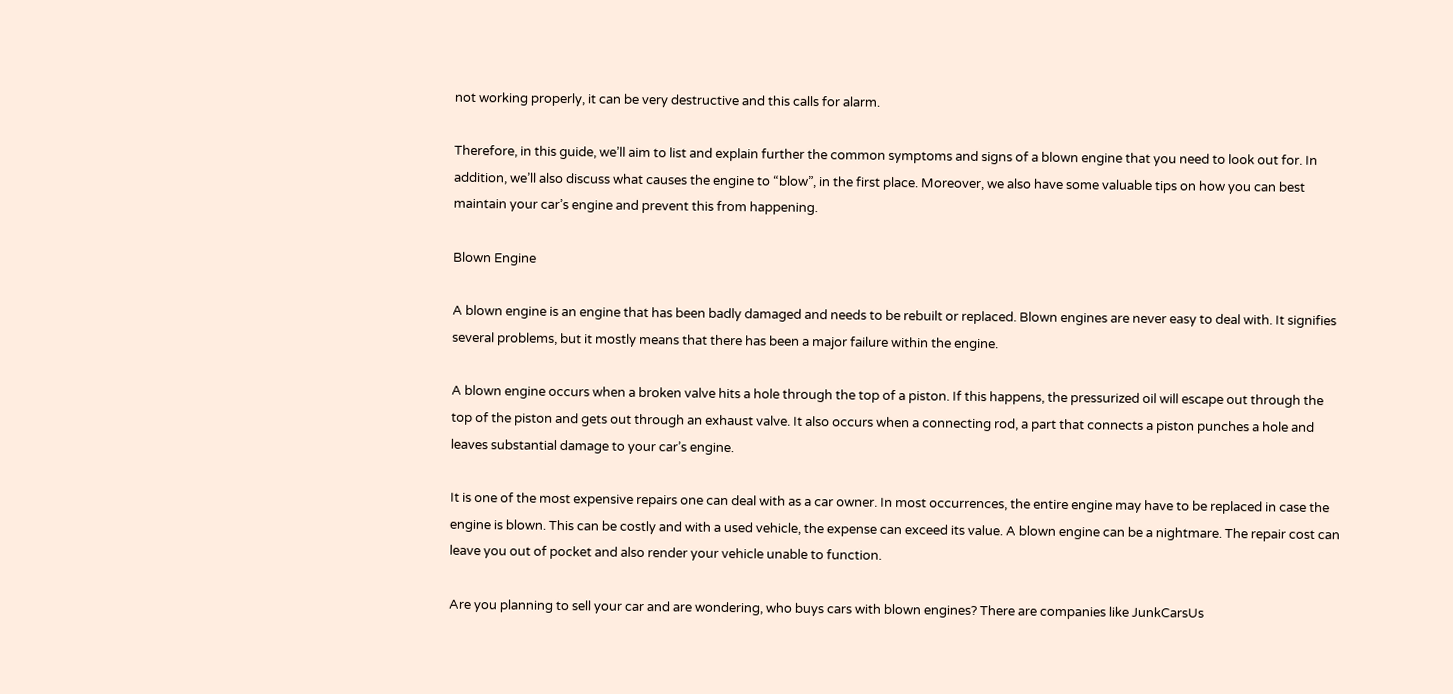not working properly, it can be very destructive and this calls for alarm.

Therefore, in this guide, we’ll aim to list and explain further the common symptoms and signs of a blown engine that you need to look out for. In addition, we’ll also discuss what causes the engine to “blow”, in the first place. Moreover, we also have some valuable tips on how you can best maintain your car’s engine and prevent this from happening.

Blown Engine

A blown engine is an engine that has been badly damaged and needs to be rebuilt or replaced. Blown engines are never easy to deal with. It signifies several problems, but it mostly means that there has been a major failure within the engine.

A blown engine occurs when a broken valve hits a hole through the top of a piston. If this happens, the pressurized oil will escape out through the top of the piston and gets out through an exhaust valve. It also occurs when a connecting rod, a part that connects a piston punches a hole and leaves substantial damage to your car’s engine.

It is one of the most expensive repairs one can deal with as a car owner. In most occurrences, the entire engine may have to be replaced in case the engine is blown. This can be costly and with a used vehicle, the expense can exceed its value. A blown engine can be a nightmare. The repair cost can leave you out of pocket and also render your vehicle unable to function.

Are you planning to sell your car and are wondering, who buys cars with blown engines? There are companies like JunkCarsUs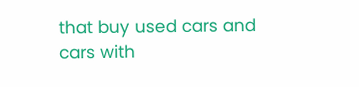that buy used cars and cars with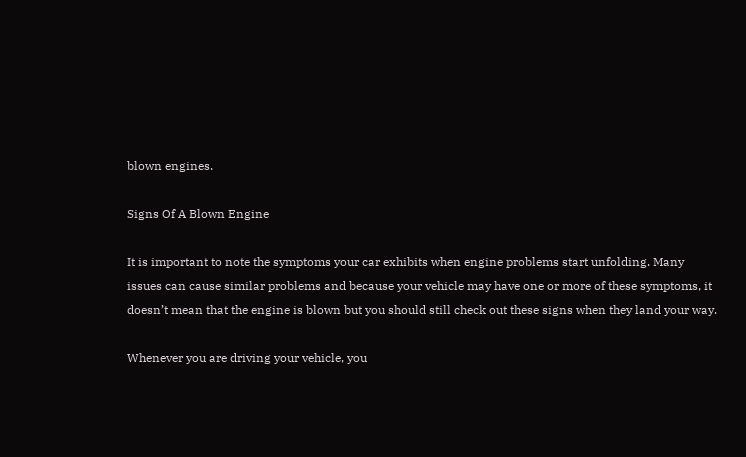blown engines.

Signs Of A Blown Engine

It is important to note the symptoms your car exhibits when engine problems start unfolding. Many issues can cause similar problems and because your vehicle may have one or more of these symptoms, it doesn’t mean that the engine is blown but you should still check out these signs when they land your way.

Whenever you are driving your vehicle, you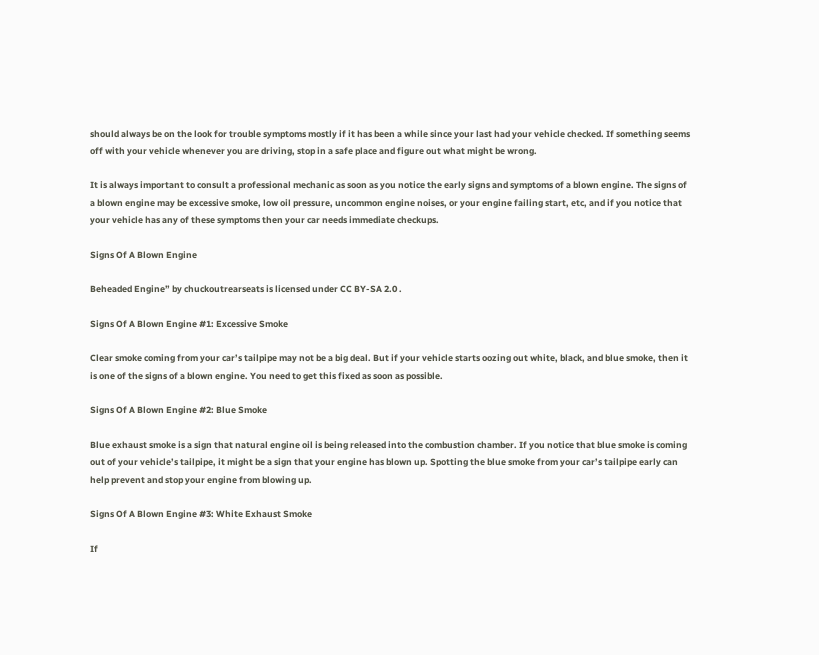should always be on the look for trouble symptoms mostly if it has been a while since your last had your vehicle checked. If something seems off with your vehicle whenever you are driving, stop in a safe place and figure out what might be wrong.

It is always important to consult a professional mechanic as soon as you notice the early signs and symptoms of a blown engine. The signs of a blown engine may be excessive smoke, low oil pressure, uncommon engine noises, or your engine failing start, etc, and if you notice that your vehicle has any of these symptoms then your car needs immediate checkups.

Signs Of A Blown Engine

Beheaded Engine” by chuckoutrearseats is licensed under CC BY-SA 2.0 .

Signs Of A Blown Engine #1: Excessive Smoke

Clear smoke coming from your car’s tailpipe may not be a big deal. But if your vehicle starts oozing out white, black, and blue smoke, then it is one of the signs of a blown engine. You need to get this fixed as soon as possible.

Signs Of A Blown Engine #2: Blue Smoke

Blue exhaust smoke is a sign that natural engine oil is being released into the combustion chamber. If you notice that blue smoke is coming out of your vehicle’s tailpipe, it might be a sign that your engine has blown up. Spotting the blue smoke from your car’s tailpipe early can help prevent and stop your engine from blowing up.

Signs Of A Blown Engine #3: White Exhaust Smoke

If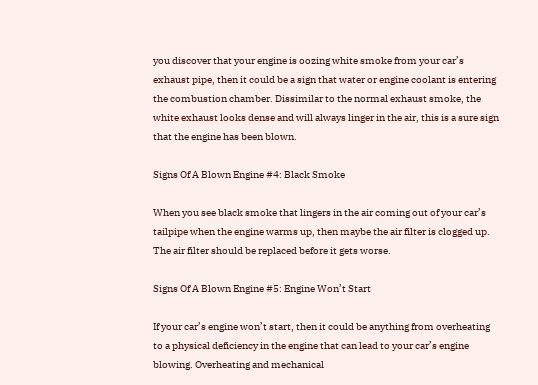you discover that your engine is oozing white smoke from your car’s exhaust pipe, then it could be a sign that water or engine coolant is entering the combustion chamber. Dissimilar to the normal exhaust smoke, the white exhaust looks dense and will always linger in the air, this is a sure sign that the engine has been blown.

Signs Of A Blown Engine #4: Black Smoke

When you see black smoke that lingers in the air coming out of your car’s tailpipe when the engine warms up, then maybe the air filter is clogged up. The air filter should be replaced before it gets worse.

Signs Of A Blown Engine #5: Engine Won’t Start

If your car’s engine won’t start, then it could be anything from overheating to a physical deficiency in the engine that can lead to your car’s engine blowing. Overheating and mechanical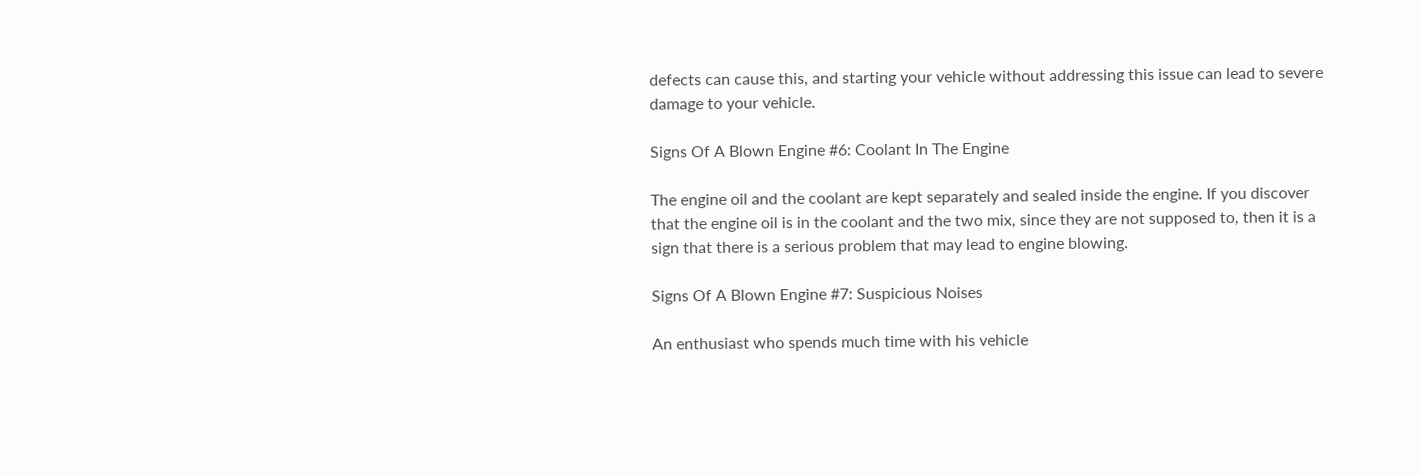defects can cause this, and starting your vehicle without addressing this issue can lead to severe damage to your vehicle.

Signs Of A Blown Engine #6: Coolant In The Engine

The engine oil and the coolant are kept separately and sealed inside the engine. If you discover that the engine oil is in the coolant and the two mix, since they are not supposed to, then it is a sign that there is a serious problem that may lead to engine blowing.

Signs Of A Blown Engine #7: Suspicious Noises

An enthusiast who spends much time with his vehicle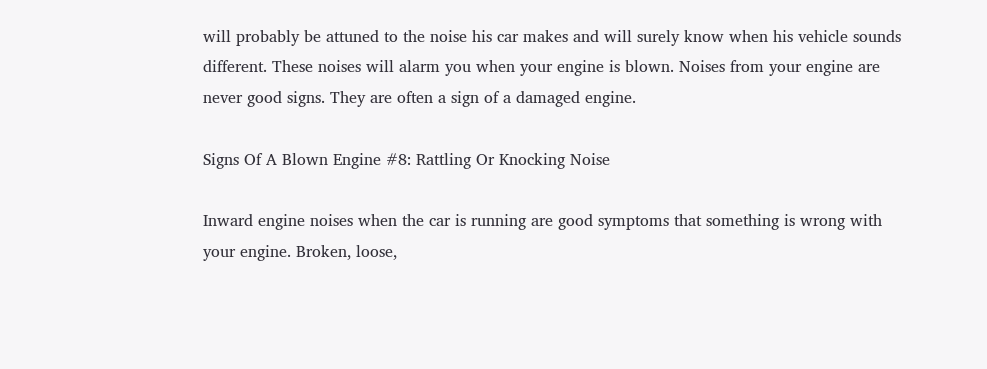will probably be attuned to the noise his car makes and will surely know when his vehicle sounds different. These noises will alarm you when your engine is blown. Noises from your engine are never good signs. They are often a sign of a damaged engine.

Signs Of A Blown Engine #8: Rattling Or Knocking Noise

Inward engine noises when the car is running are good symptoms that something is wrong with your engine. Broken, loose,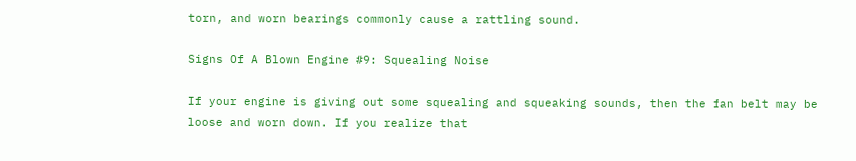torn, and worn bearings commonly cause a rattling sound.

Signs Of A Blown Engine #9: Squealing Noise

If your engine is giving out some squealing and squeaking sounds, then the fan belt may be loose and worn down. If you realize that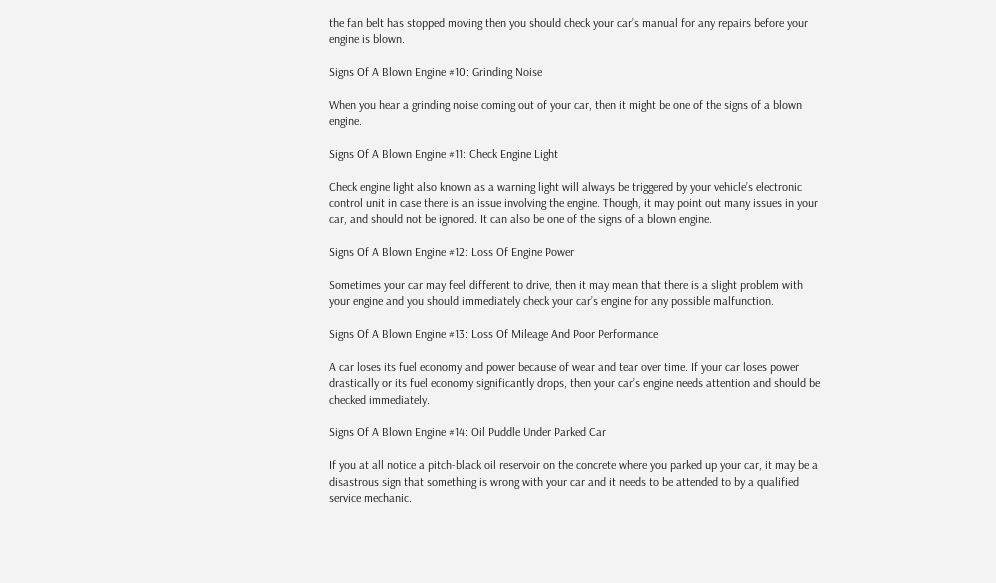the fan belt has stopped moving then you should check your car’s manual for any repairs before your engine is blown.

Signs Of A Blown Engine #10: Grinding Noise

When you hear a grinding noise coming out of your car, then it might be one of the signs of a blown engine.

Signs Of A Blown Engine #11: Check Engine Light

Check engine light also known as a warning light will always be triggered by your vehicle’s electronic control unit in case there is an issue involving the engine. Though, it may point out many issues in your car, and should not be ignored. It can also be one of the signs of a blown engine.

Signs Of A Blown Engine #12: Loss Of Engine Power

Sometimes your car may feel different to drive, then it may mean that there is a slight problem with your engine and you should immediately check your car’s engine for any possible malfunction.

Signs Of A Blown Engine #13: Loss Of Mileage And Poor Performance

A car loses its fuel economy and power because of wear and tear over time. If your car loses power drastically or its fuel economy significantly drops, then your car’s engine needs attention and should be checked immediately.

Signs Of A Blown Engine #14: Oil Puddle Under Parked Car

If you at all notice a pitch-black oil reservoir on the concrete where you parked up your car, it may be a disastrous sign that something is wrong with your car and it needs to be attended to by a qualified service mechanic.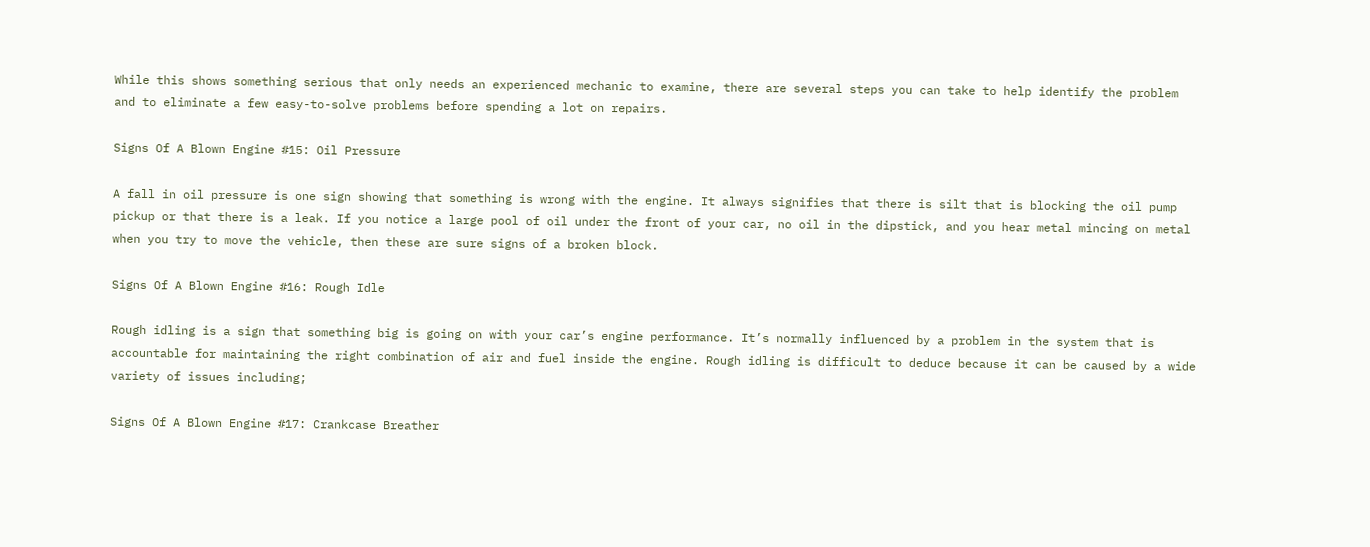While this shows something serious that only needs an experienced mechanic to examine, there are several steps you can take to help identify the problem and to eliminate a few easy-to-solve problems before spending a lot on repairs.

Signs Of A Blown Engine #15: Oil Pressure

A fall in oil pressure is one sign showing that something is wrong with the engine. It always signifies that there is silt that is blocking the oil pump pickup or that there is a leak. If you notice a large pool of oil under the front of your car, no oil in the dipstick, and you hear metal mincing on metal when you try to move the vehicle, then these are sure signs of a broken block.

Signs Of A Blown Engine #16: Rough Idle

Rough idling is a sign that something big is going on with your car’s engine performance. It’s normally influenced by a problem in the system that is accountable for maintaining the right combination of air and fuel inside the engine. Rough idling is difficult to deduce because it can be caused by a wide variety of issues including;

Signs Of A Blown Engine #17: Crankcase Breather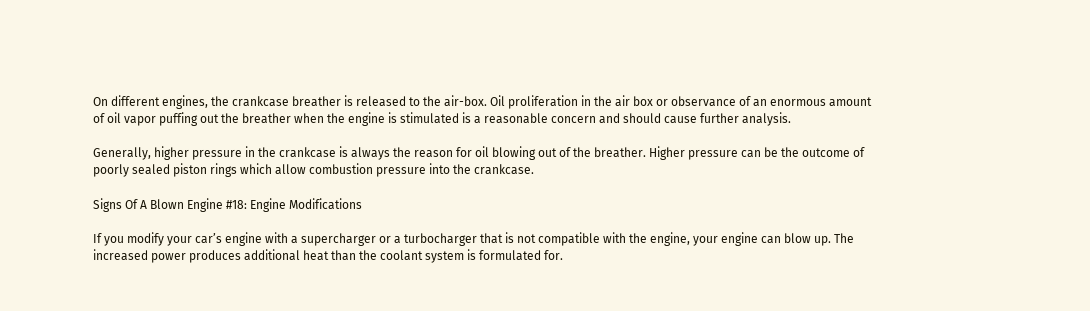On different engines, the crankcase breather is released to the air-box. Oil proliferation in the air box or observance of an enormous amount of oil vapor puffing out the breather when the engine is stimulated is a reasonable concern and should cause further analysis.

Generally, higher pressure in the crankcase is always the reason for oil blowing out of the breather. Higher pressure can be the outcome of poorly sealed piston rings which allow combustion pressure into the crankcase.

Signs Of A Blown Engine #18: Engine Modifications

If you modify your car’s engine with a supercharger or a turbocharger that is not compatible with the engine, your engine can blow up. The increased power produces additional heat than the coolant system is formulated for.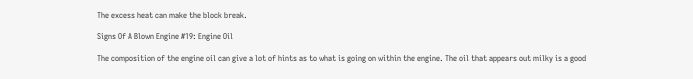The excess heat can make the block break.

Signs Of A Blown Engine #19: Engine Oil

The composition of the engine oil can give a lot of hints as to what is going on within the engine. The oil that appears out milky is a good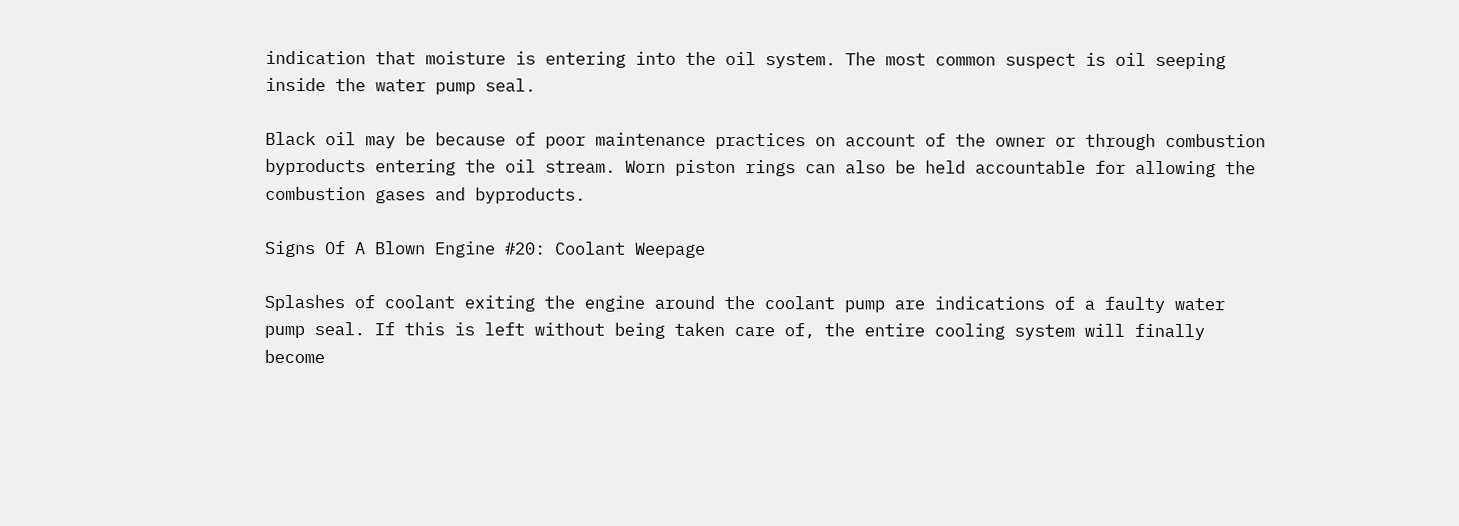indication that moisture is entering into the oil system. The most common suspect is oil seeping inside the water pump seal.

Black oil may be because of poor maintenance practices on account of the owner or through combustion byproducts entering the oil stream. Worn piston rings can also be held accountable for allowing the combustion gases and byproducts.

Signs Of A Blown Engine #20: Coolant Weepage

Splashes of coolant exiting the engine around the coolant pump are indications of a faulty water pump seal. If this is left without being taken care of, the entire cooling system will finally become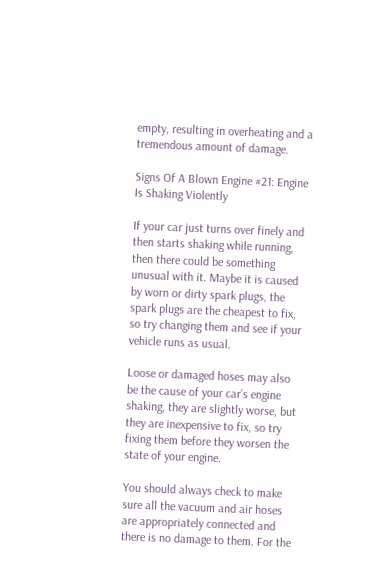empty, resulting in overheating and a tremendous amount of damage.

Signs Of A Blown Engine #21: Engine Is Shaking Violently

If your car just turns over finely and then starts shaking while running, then there could be something unusual with it. Maybe it is caused by worn or dirty spark plugs, the spark plugs are the cheapest to fix, so try changing them and see if your vehicle runs as usual.

Loose or damaged hoses may also be the cause of your car’s engine shaking, they are slightly worse, but they are inexpensive to fix, so try fixing them before they worsen the state of your engine.

You should always check to make sure all the vacuum and air hoses are appropriately connected and there is no damage to them. For the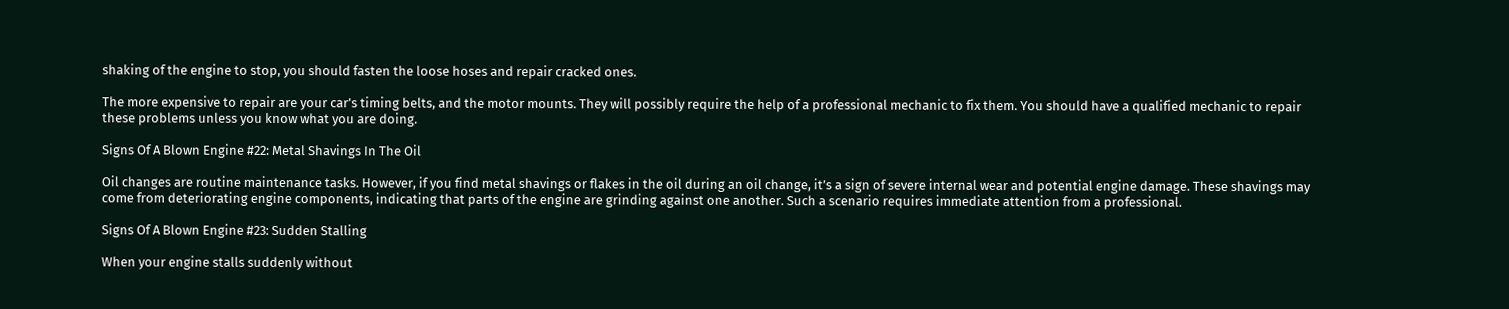shaking of the engine to stop, you should fasten the loose hoses and repair cracked ones.

The more expensive to repair are your car’s timing belts, and the motor mounts. They will possibly require the help of a professional mechanic to fix them. You should have a qualified mechanic to repair these problems unless you know what you are doing.

Signs Of A Blown Engine #22: Metal Shavings In The Oil

Oil changes are routine maintenance tasks. However, if you find metal shavings or flakes in the oil during an oil change, it’s a sign of severe internal wear and potential engine damage. These shavings may come from deteriorating engine components, indicating that parts of the engine are grinding against one another. Such a scenario requires immediate attention from a professional.

Signs Of A Blown Engine #23: Sudden Stalling

When your engine stalls suddenly without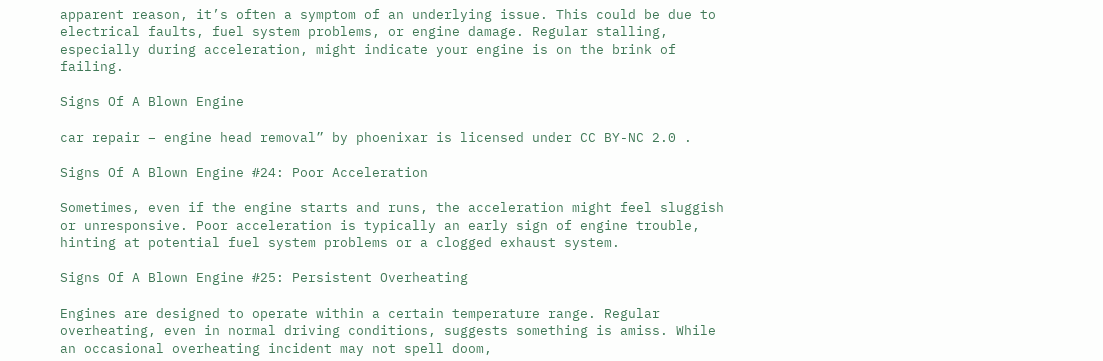apparent reason, it’s often a symptom of an underlying issue. This could be due to electrical faults, fuel system problems, or engine damage. Regular stalling, especially during acceleration, might indicate your engine is on the brink of failing.

Signs Of A Blown Engine

car repair – engine head removal” by phoenixar is licensed under CC BY-NC 2.0 .

Signs Of A Blown Engine #24: Poor Acceleration

Sometimes, even if the engine starts and runs, the acceleration might feel sluggish or unresponsive. Poor acceleration is typically an early sign of engine trouble, hinting at potential fuel system problems or a clogged exhaust system.

Signs Of A Blown Engine #25: Persistent Overheating

Engines are designed to operate within a certain temperature range. Regular overheating, even in normal driving conditions, suggests something is amiss. While an occasional overheating incident may not spell doom,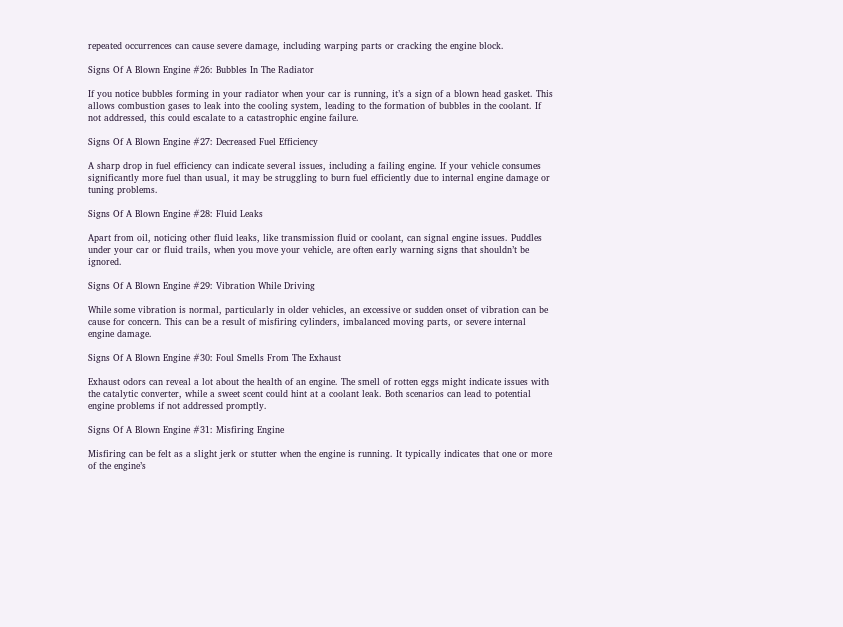repeated occurrences can cause severe damage, including warping parts or cracking the engine block.

Signs Of A Blown Engine #26: Bubbles In The Radiator

If you notice bubbles forming in your radiator when your car is running, it’s a sign of a blown head gasket. This allows combustion gases to leak into the cooling system, leading to the formation of bubbles in the coolant. If not addressed, this could escalate to a catastrophic engine failure.

Signs Of A Blown Engine #27: Decreased Fuel Efficiency

A sharp drop in fuel efficiency can indicate several issues, including a failing engine. If your vehicle consumes significantly more fuel than usual, it may be struggling to burn fuel efficiently due to internal engine damage or tuning problems.

Signs Of A Blown Engine #28: Fluid Leaks

Apart from oil, noticing other fluid leaks, like transmission fluid or coolant, can signal engine issues. Puddles under your car or fluid trails, when you move your vehicle, are often early warning signs that shouldn’t be ignored.

Signs Of A Blown Engine #29: Vibration While Driving

While some vibration is normal, particularly in older vehicles, an excessive or sudden onset of vibration can be cause for concern. This can be a result of misfiring cylinders, imbalanced moving parts, or severe internal engine damage.

Signs Of A Blown Engine #30: Foul Smells From The Exhaust

Exhaust odors can reveal a lot about the health of an engine. The smell of rotten eggs might indicate issues with the catalytic converter, while a sweet scent could hint at a coolant leak. Both scenarios can lead to potential engine problems if not addressed promptly.

Signs Of A Blown Engine #31: Misfiring Engine

Misfiring can be felt as a slight jerk or stutter when the engine is running. It typically indicates that one or more of the engine’s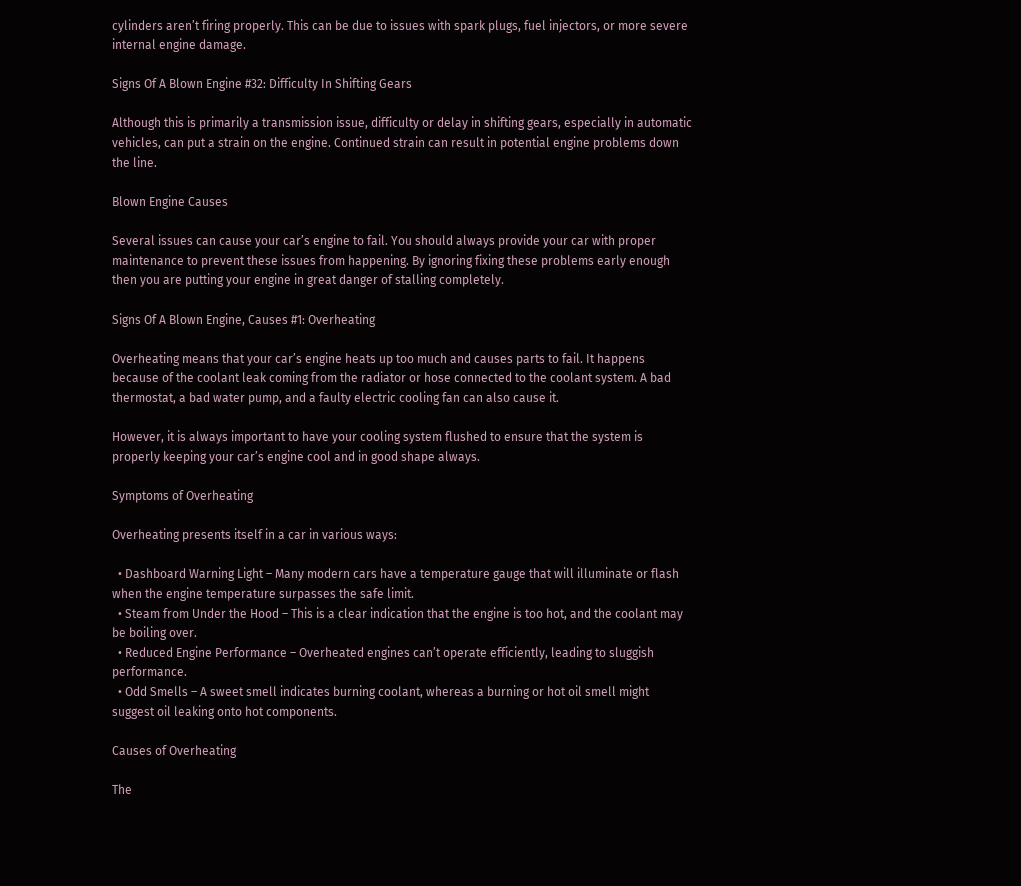cylinders aren’t firing properly. This can be due to issues with spark plugs, fuel injectors, or more severe internal engine damage.

Signs Of A Blown Engine #32: Difficulty In Shifting Gears

Although this is primarily a transmission issue, difficulty or delay in shifting gears, especially in automatic vehicles, can put a strain on the engine. Continued strain can result in potential engine problems down the line.

Blown Engine Causes

Several issues can cause your car’s engine to fail. You should always provide your car with proper maintenance to prevent these issues from happening. By ignoring fixing these problems early enough then you are putting your engine in great danger of stalling completely.

Signs Of A Blown Engine, Causes #1: Overheating

Overheating means that your car’s engine heats up too much and causes parts to fail. It happens because of the coolant leak coming from the radiator or hose connected to the coolant system. A bad thermostat, a bad water pump, and a faulty electric cooling fan can also cause it.

However, it is always important to have your cooling system flushed to ensure that the system is properly keeping your car’s engine cool and in good shape always.

Symptoms of Overheating

Overheating presents itself in a car in various ways:

  • Dashboard Warning Light – Many modern cars have a temperature gauge that will illuminate or flash when the engine temperature surpasses the safe limit.
  • Steam from Under the Hood – This is a clear indication that the engine is too hot, and the coolant may be boiling over.
  • Reduced Engine Performance – Overheated engines can’t operate efficiently, leading to sluggish performance.
  • Odd Smells – A sweet smell indicates burning coolant, whereas a burning or hot oil smell might suggest oil leaking onto hot components.

Causes of Overheating

The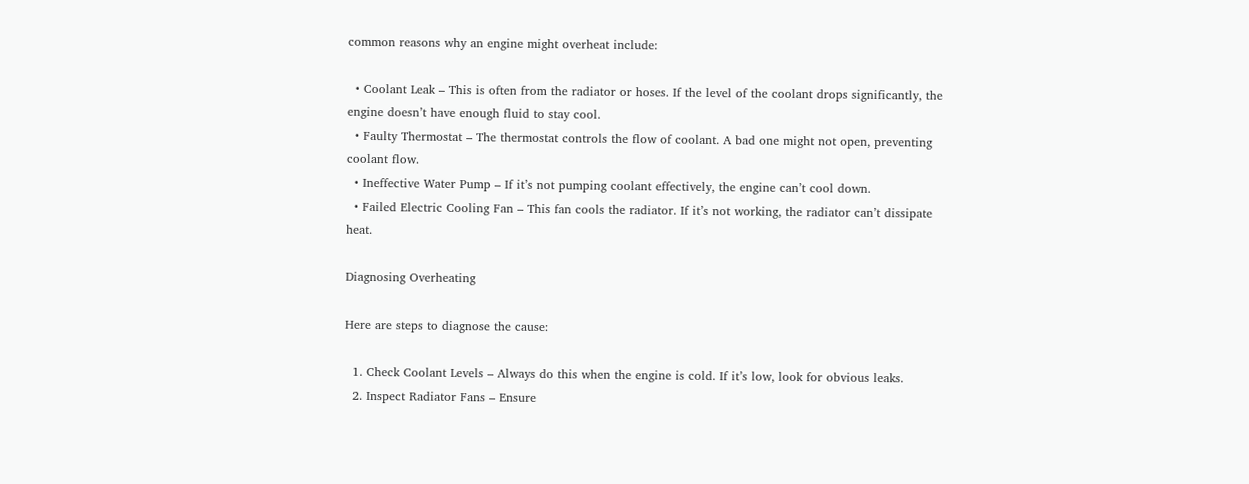common reasons why an engine might overheat include:

  • Coolant Leak – This is often from the radiator or hoses. If the level of the coolant drops significantly, the engine doesn’t have enough fluid to stay cool.
  • Faulty Thermostat – The thermostat controls the flow of coolant. A bad one might not open, preventing coolant flow.
  • Ineffective Water Pump – If it’s not pumping coolant effectively, the engine can’t cool down.
  • Failed Electric Cooling Fan – This fan cools the radiator. If it’s not working, the radiator can’t dissipate heat.

Diagnosing Overheating

Here are steps to diagnose the cause:

  1. Check Coolant Levels – Always do this when the engine is cold. If it’s low, look for obvious leaks.
  2. Inspect Radiator Fans – Ensure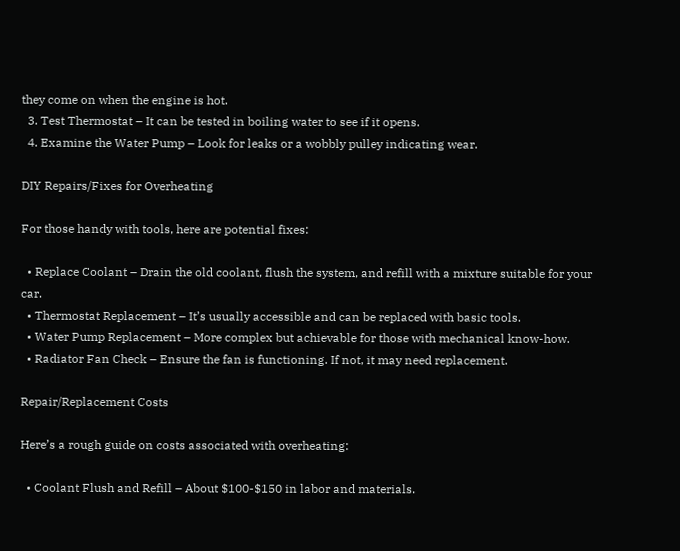they come on when the engine is hot.
  3. Test Thermostat – It can be tested in boiling water to see if it opens.
  4. Examine the Water Pump – Look for leaks or a wobbly pulley indicating wear.

DIY Repairs/Fixes for Overheating

For those handy with tools, here are potential fixes:

  • Replace Coolant – Drain the old coolant, flush the system, and refill with a mixture suitable for your car.
  • Thermostat Replacement – It’s usually accessible and can be replaced with basic tools.
  • Water Pump Replacement – More complex but achievable for those with mechanical know-how.
  • Radiator Fan Check – Ensure the fan is functioning. If not, it may need replacement.

Repair/Replacement Costs

Here’s a rough guide on costs associated with overheating:

  • Coolant Flush and Refill – About $100-$150 in labor and materials.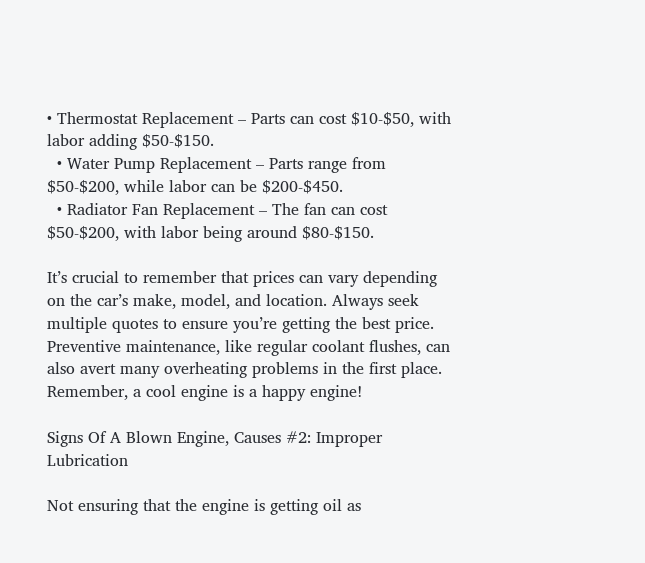• Thermostat Replacement – Parts can cost $10-$50, with labor adding $50-$150.
  • Water Pump Replacement – Parts range from $50-$200, while labor can be $200-$450.
  • Radiator Fan Replacement – The fan can cost $50-$200, with labor being around $80-$150.

It’s crucial to remember that prices can vary depending on the car’s make, model, and location. Always seek multiple quotes to ensure you’re getting the best price. Preventive maintenance, like regular coolant flushes, can also avert many overheating problems in the first place. Remember, a cool engine is a happy engine!

Signs Of A Blown Engine, Causes #2: Improper Lubrication

Not ensuring that the engine is getting oil as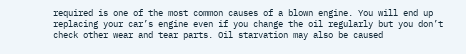required is one of the most common causes of a blown engine. You will end up replacing your car’s engine even if you change the oil regularly but you don’t check other wear and tear parts. Oil starvation may also be caused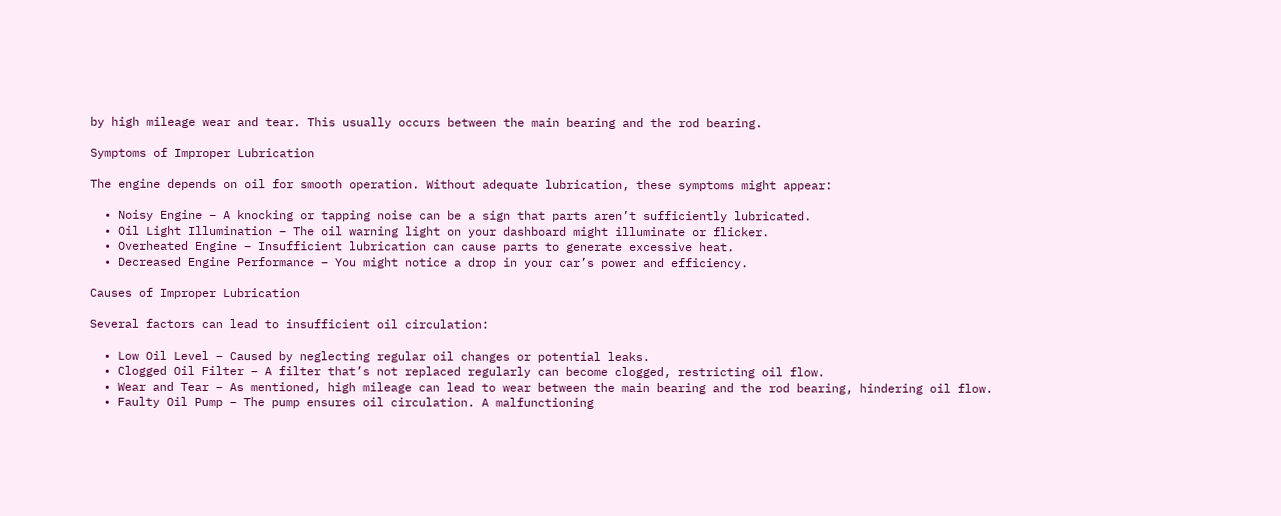by high mileage wear and tear. This usually occurs between the main bearing and the rod bearing.

Symptoms of Improper Lubrication

The engine depends on oil for smooth operation. Without adequate lubrication, these symptoms might appear:

  • Noisy Engine – A knocking or tapping noise can be a sign that parts aren’t sufficiently lubricated.
  • Oil Light Illumination – The oil warning light on your dashboard might illuminate or flicker.
  • Overheated Engine – Insufficient lubrication can cause parts to generate excessive heat.
  • Decreased Engine Performance – You might notice a drop in your car’s power and efficiency.

Causes of Improper Lubrication

Several factors can lead to insufficient oil circulation:

  • Low Oil Level – Caused by neglecting regular oil changes or potential leaks.
  • Clogged Oil Filter – A filter that’s not replaced regularly can become clogged, restricting oil flow.
  • Wear and Tear – As mentioned, high mileage can lead to wear between the main bearing and the rod bearing, hindering oil flow.
  • Faulty Oil Pump – The pump ensures oil circulation. A malfunctioning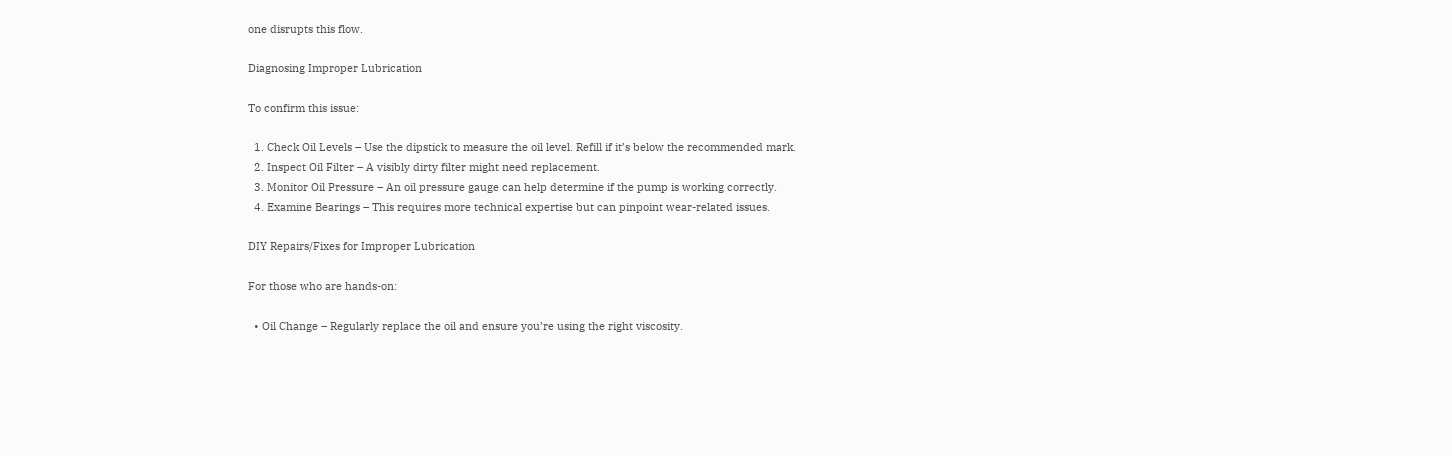one disrupts this flow.

Diagnosing Improper Lubrication

To confirm this issue:

  1. Check Oil Levels – Use the dipstick to measure the oil level. Refill if it’s below the recommended mark.
  2. Inspect Oil Filter – A visibly dirty filter might need replacement.
  3. Monitor Oil Pressure – An oil pressure gauge can help determine if the pump is working correctly.
  4. Examine Bearings – This requires more technical expertise but can pinpoint wear-related issues.

DIY Repairs/Fixes for Improper Lubrication

For those who are hands-on:

  • Oil Change – Regularly replace the oil and ensure you’re using the right viscosity.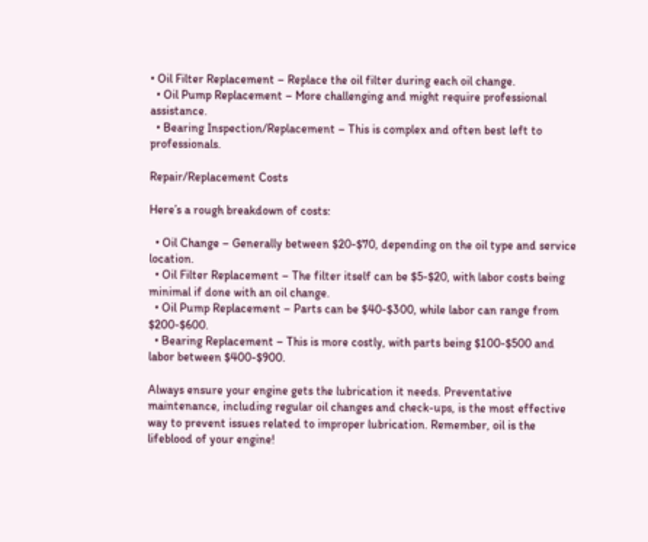• Oil Filter Replacement – Replace the oil filter during each oil change.
  • Oil Pump Replacement – More challenging and might require professional assistance.
  • Bearing Inspection/Replacement – This is complex and often best left to professionals.

Repair/Replacement Costs

Here’s a rough breakdown of costs:

  • Oil Change – Generally between $20-$70, depending on the oil type and service location.
  • Oil Filter Replacement – The filter itself can be $5-$20, with labor costs being minimal if done with an oil change.
  • Oil Pump Replacement – Parts can be $40-$300, while labor can range from $200-$600.
  • Bearing Replacement – This is more costly, with parts being $100-$500 and labor between $400-$900.

Always ensure your engine gets the lubrication it needs. Preventative maintenance, including regular oil changes and check-ups, is the most effective way to prevent issues related to improper lubrication. Remember, oil is the lifeblood of your engine!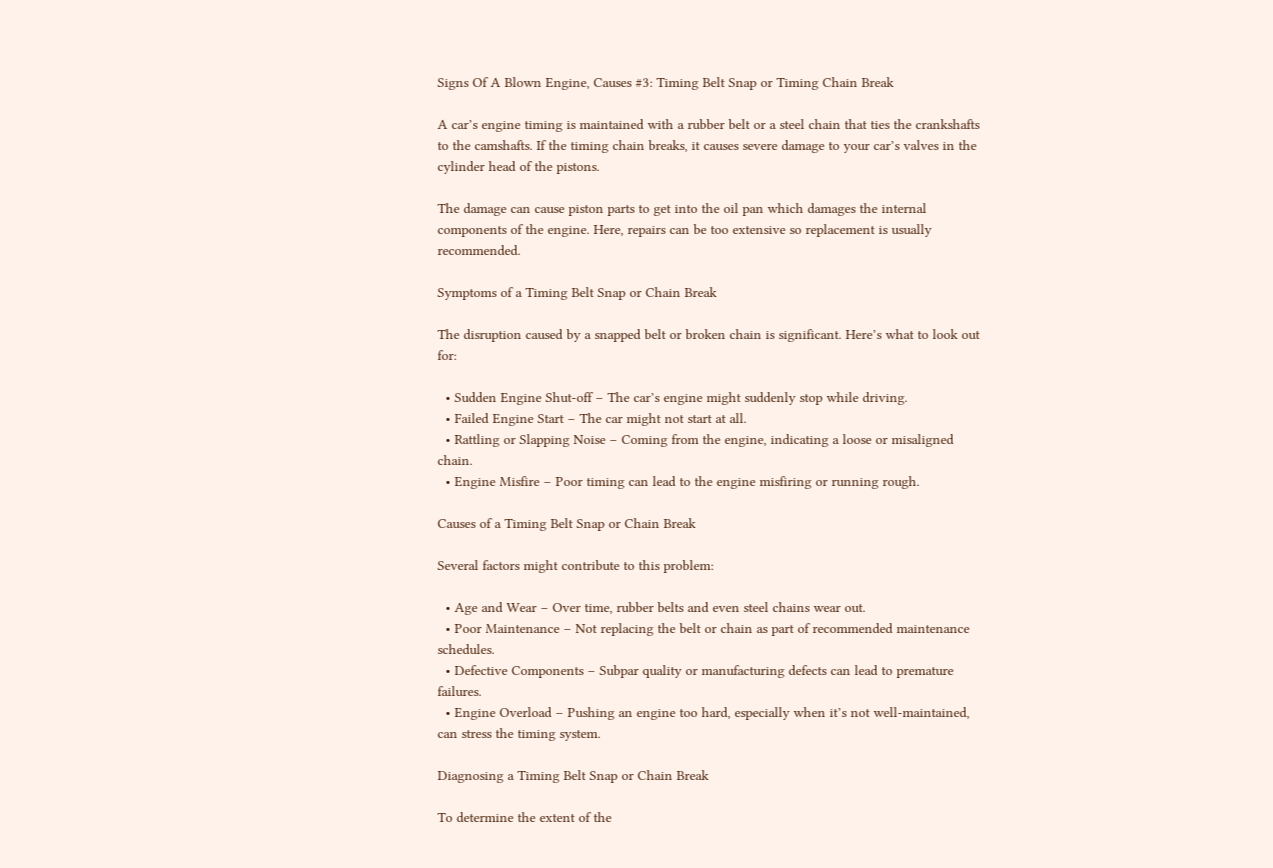Signs Of A Blown Engine, Causes #3: Timing Belt Snap or Timing Chain Break

A car’s engine timing is maintained with a rubber belt or a steel chain that ties the crankshafts to the camshafts. If the timing chain breaks, it causes severe damage to your car’s valves in the cylinder head of the pistons.

The damage can cause piston parts to get into the oil pan which damages the internal components of the engine. Here, repairs can be too extensive so replacement is usually recommended.

Symptoms of a Timing Belt Snap or Chain Break

The disruption caused by a snapped belt or broken chain is significant. Here’s what to look out for:

  • Sudden Engine Shut-off – The car’s engine might suddenly stop while driving.
  • Failed Engine Start – The car might not start at all.
  • Rattling or Slapping Noise – Coming from the engine, indicating a loose or misaligned chain.
  • Engine Misfire – Poor timing can lead to the engine misfiring or running rough.

Causes of a Timing Belt Snap or Chain Break

Several factors might contribute to this problem:

  • Age and Wear – Over time, rubber belts and even steel chains wear out.
  • Poor Maintenance – Not replacing the belt or chain as part of recommended maintenance schedules.
  • Defective Components – Subpar quality or manufacturing defects can lead to premature failures.
  • Engine Overload – Pushing an engine too hard, especially when it’s not well-maintained, can stress the timing system.

Diagnosing a Timing Belt Snap or Chain Break

To determine the extent of the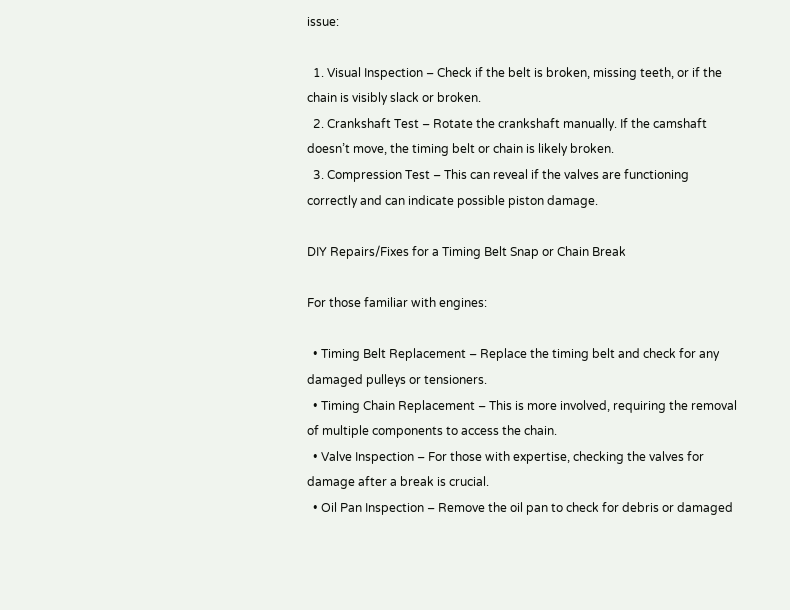issue:

  1. Visual Inspection – Check if the belt is broken, missing teeth, or if the chain is visibly slack or broken.
  2. Crankshaft Test – Rotate the crankshaft manually. If the camshaft doesn’t move, the timing belt or chain is likely broken.
  3. Compression Test – This can reveal if the valves are functioning correctly and can indicate possible piston damage.

DIY Repairs/Fixes for a Timing Belt Snap or Chain Break

For those familiar with engines:

  • Timing Belt Replacement – Replace the timing belt and check for any damaged pulleys or tensioners.
  • Timing Chain Replacement – This is more involved, requiring the removal of multiple components to access the chain.
  • Valve Inspection – For those with expertise, checking the valves for damage after a break is crucial.
  • Oil Pan Inspection – Remove the oil pan to check for debris or damaged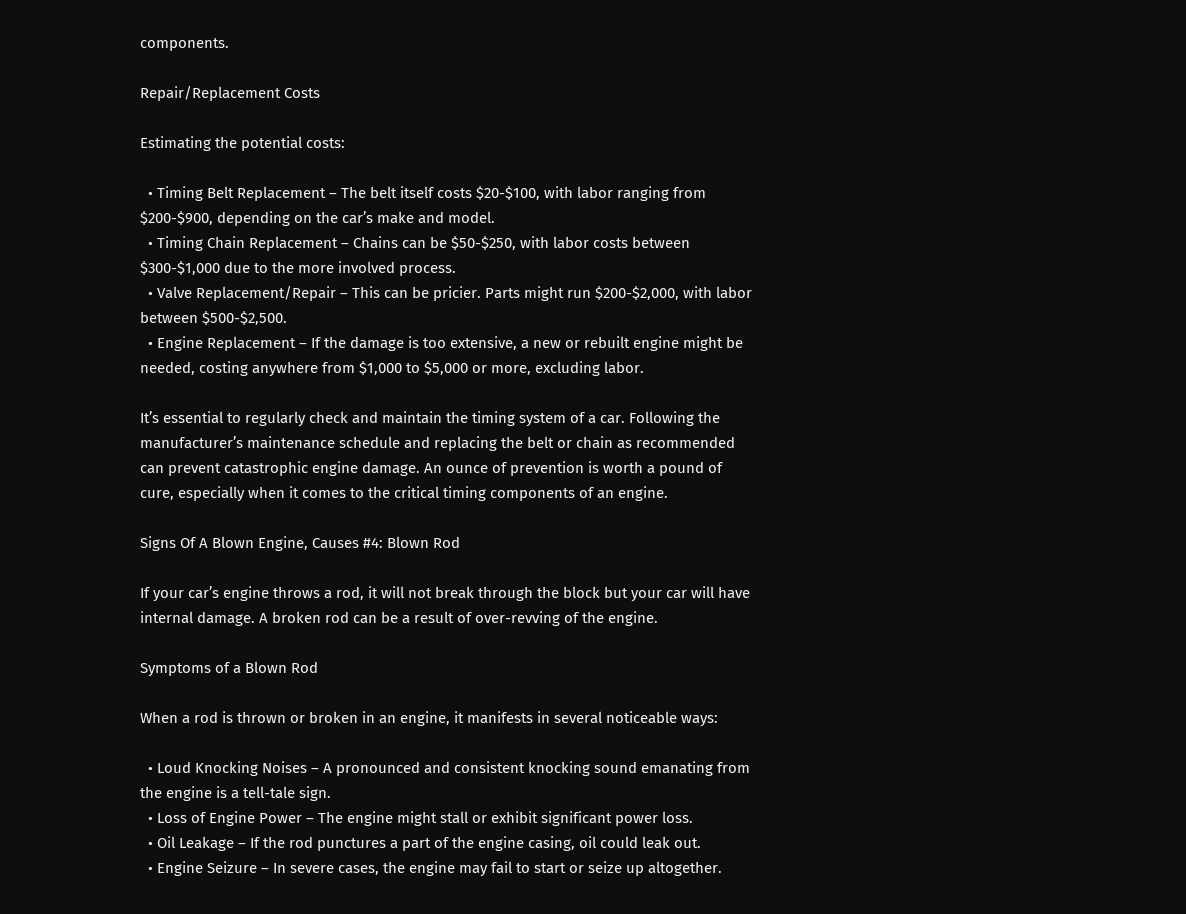components.

Repair/Replacement Costs

Estimating the potential costs:

  • Timing Belt Replacement – The belt itself costs $20-$100, with labor ranging from $200-$900, depending on the car’s make and model.
  • Timing Chain Replacement – Chains can be $50-$250, with labor costs between $300-$1,000 due to the more involved process.
  • Valve Replacement/Repair – This can be pricier. Parts might run $200-$2,000, with labor between $500-$2,500.
  • Engine Replacement – If the damage is too extensive, a new or rebuilt engine might be needed, costing anywhere from $1,000 to $5,000 or more, excluding labor.

It’s essential to regularly check and maintain the timing system of a car. Following the manufacturer’s maintenance schedule and replacing the belt or chain as recommended can prevent catastrophic engine damage. An ounce of prevention is worth a pound of cure, especially when it comes to the critical timing components of an engine.

Signs Of A Blown Engine, Causes #4: Blown Rod

If your car’s engine throws a rod, it will not break through the block but your car will have internal damage. A broken rod can be a result of over-revving of the engine.

Symptoms of a Blown Rod

When a rod is thrown or broken in an engine, it manifests in several noticeable ways:

  • Loud Knocking Noises – A pronounced and consistent knocking sound emanating from the engine is a tell-tale sign.
  • Loss of Engine Power – The engine might stall or exhibit significant power loss.
  • Oil Leakage – If the rod punctures a part of the engine casing, oil could leak out.
  • Engine Seizure – In severe cases, the engine may fail to start or seize up altogether.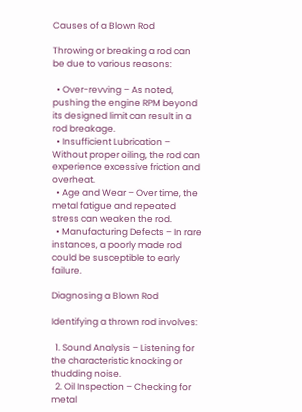Causes of a Blown Rod

Throwing or breaking a rod can be due to various reasons:

  • Over-revving – As noted, pushing the engine RPM beyond its designed limit can result in a rod breakage.
  • Insufficient Lubrication – Without proper oiling, the rod can experience excessive friction and overheat.
  • Age and Wear – Over time, the metal fatigue and repeated stress can weaken the rod.
  • Manufacturing Defects – In rare instances, a poorly made rod could be susceptible to early failure.

Diagnosing a Blown Rod

Identifying a thrown rod involves:

  1. Sound Analysis – Listening for the characteristic knocking or thudding noise.
  2. Oil Inspection – Checking for metal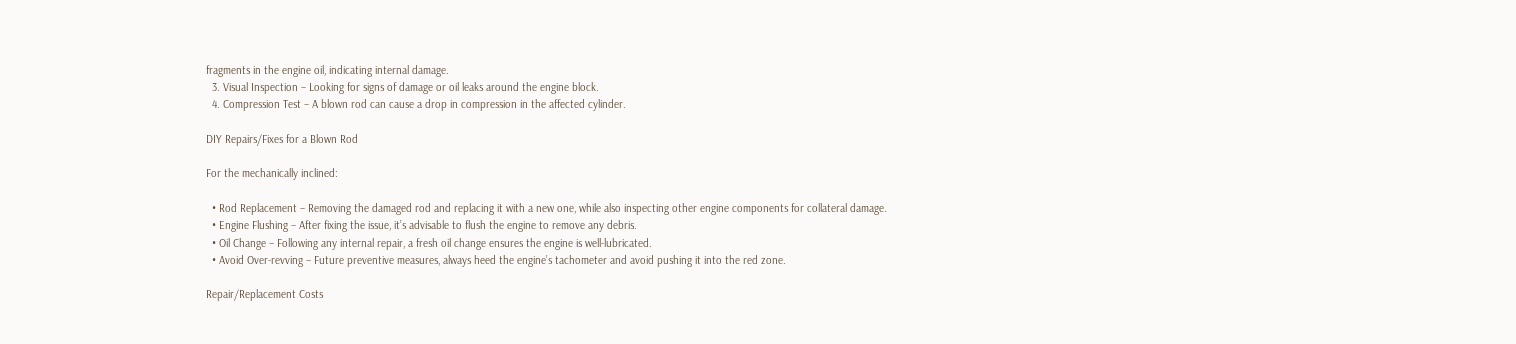fragments in the engine oil, indicating internal damage.
  3. Visual Inspection – Looking for signs of damage or oil leaks around the engine block.
  4. Compression Test – A blown rod can cause a drop in compression in the affected cylinder.

DIY Repairs/Fixes for a Blown Rod

For the mechanically inclined:

  • Rod Replacement – Removing the damaged rod and replacing it with a new one, while also inspecting other engine components for collateral damage.
  • Engine Flushing – After fixing the issue, it’s advisable to flush the engine to remove any debris.
  • Oil Change – Following any internal repair, a fresh oil change ensures the engine is well-lubricated.
  • Avoid Over-revving – Future preventive measures, always heed the engine’s tachometer and avoid pushing it into the red zone.

Repair/Replacement Costs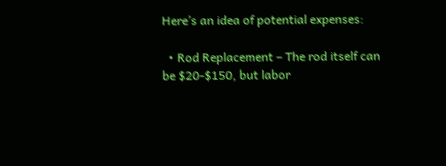Here’s an idea of potential expenses:

  • Rod Replacement – The rod itself can be $20-$150, but labor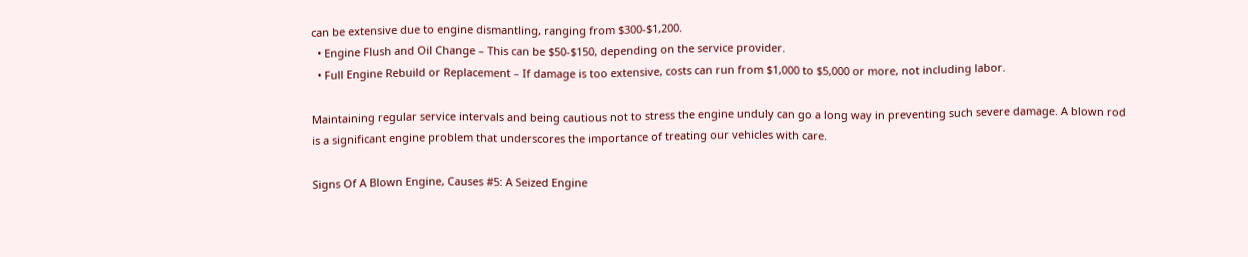can be extensive due to engine dismantling, ranging from $300-$1,200.
  • Engine Flush and Oil Change – This can be $50-$150, depending on the service provider.
  • Full Engine Rebuild or Replacement – If damage is too extensive, costs can run from $1,000 to $5,000 or more, not including labor.

Maintaining regular service intervals and being cautious not to stress the engine unduly can go a long way in preventing such severe damage. A blown rod is a significant engine problem that underscores the importance of treating our vehicles with care.

Signs Of A Blown Engine, Causes #5: A Seized Engine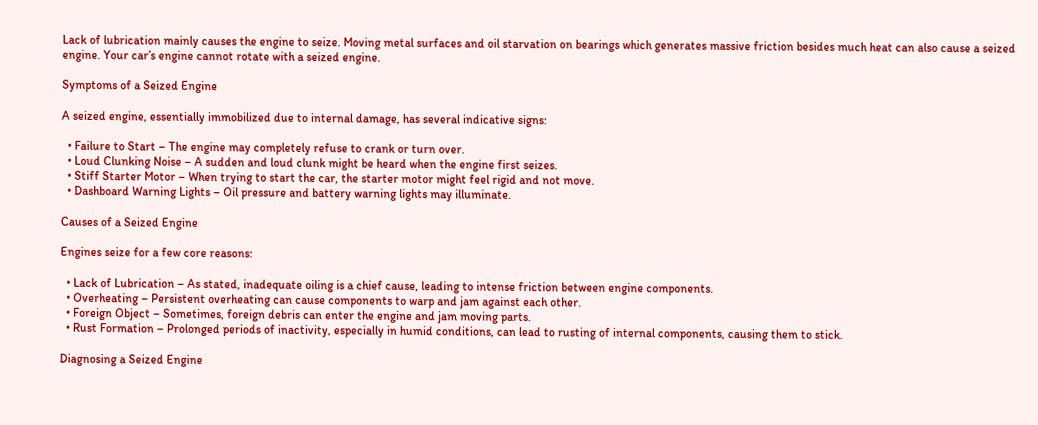Lack of lubrication mainly causes the engine to seize. Moving metal surfaces and oil starvation on bearings which generates massive friction besides much heat can also cause a seized engine. Your car’s engine cannot rotate with a seized engine.

Symptoms of a Seized Engine

A seized engine, essentially immobilized due to internal damage, has several indicative signs:

  • Failure to Start – The engine may completely refuse to crank or turn over.
  • Loud Clunking Noise – A sudden and loud clunk might be heard when the engine first seizes.
  • Stiff Starter Motor – When trying to start the car, the starter motor might feel rigid and not move.
  • Dashboard Warning Lights – Oil pressure and battery warning lights may illuminate.

Causes of a Seized Engine

Engines seize for a few core reasons:

  • Lack of Lubrication – As stated, inadequate oiling is a chief cause, leading to intense friction between engine components.
  • Overheating – Persistent overheating can cause components to warp and jam against each other.
  • Foreign Object – Sometimes, foreign debris can enter the engine and jam moving parts.
  • Rust Formation – Prolonged periods of inactivity, especially in humid conditions, can lead to rusting of internal components, causing them to stick.

Diagnosing a Seized Engine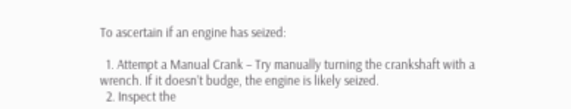To ascertain if an engine has seized:

  1. Attempt a Manual Crank – Try manually turning the crankshaft with a wrench. If it doesn’t budge, the engine is likely seized.
  2. Inspect the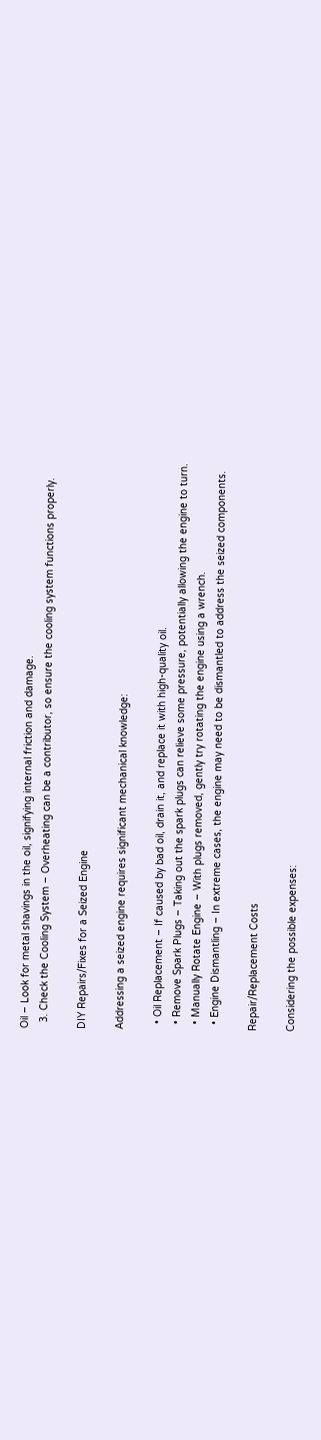Oil – Look for metal shavings in the oil, signifying internal friction and damage.
  3. Check the Cooling System – Overheating can be a contributor, so ensure the cooling system functions properly.

DIY Repairs/Fixes for a Seized Engine

Addressing a seized engine requires significant mechanical knowledge:

  • Oil Replacement – If caused by bad oil, drain it, and replace it with high-quality oil.
  • Remove Spark Plugs – Taking out the spark plugs can relieve some pressure, potentially allowing the engine to turn.
  • Manually Rotate Engine – With plugs removed, gently try rotating the engine using a wrench.
  • Engine Dismantling – In extreme cases, the engine may need to be dismantled to address the seized components.

Repair/Replacement Costs

Considering the possible expenses: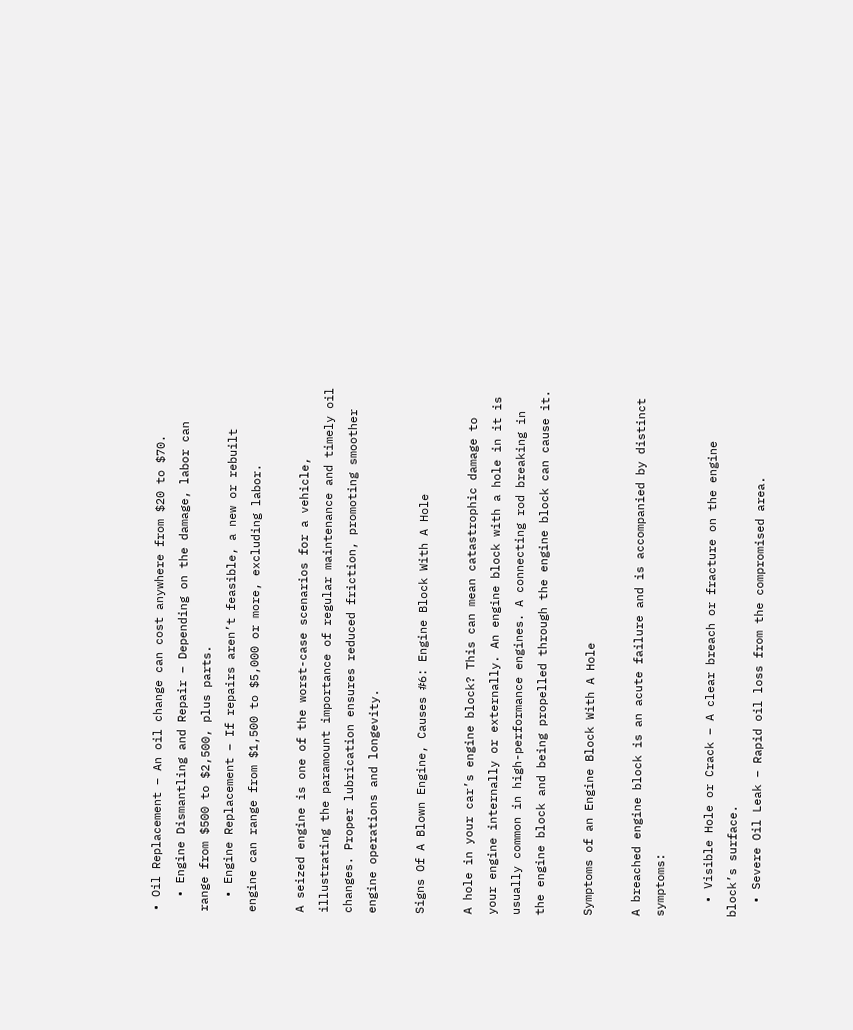• Oil Replacement – An oil change can cost anywhere from $20 to $70.
  • Engine Dismantling and Repair – Depending on the damage, labor can range from $500 to $2,500, plus parts.
  • Engine Replacement – If repairs aren’t feasible, a new or rebuilt engine can range from $1,500 to $5,000 or more, excluding labor.

A seized engine is one of the worst-case scenarios for a vehicle, illustrating the paramount importance of regular maintenance and timely oil changes. Proper lubrication ensures reduced friction, promoting smoother engine operations and longevity.

Signs Of A Blown Engine, Causes #6: Engine Block With A Hole

A hole in your car’s engine block? This can mean catastrophic damage to your engine internally or externally. An engine block with a hole in it is usually common in high-performance engines. A connecting rod breaking in the engine block and being propelled through the engine block can cause it.

Symptoms of an Engine Block With A Hole

A breached engine block is an acute failure and is accompanied by distinct symptoms:

  • Visible Hole or Crack – A clear breach or fracture on the engine block’s surface.
  • Severe Oil Leak – Rapid oil loss from the compromised area.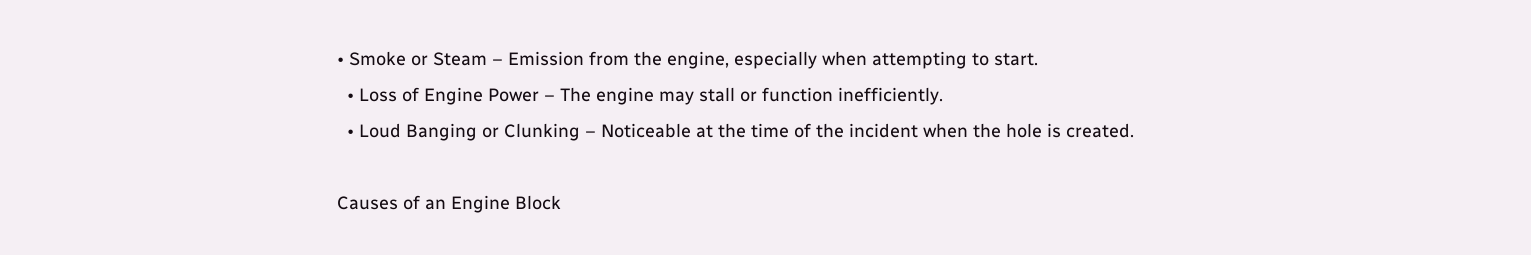• Smoke or Steam – Emission from the engine, especially when attempting to start.
  • Loss of Engine Power – The engine may stall or function inefficiently.
  • Loud Banging or Clunking – Noticeable at the time of the incident when the hole is created.

Causes of an Engine Block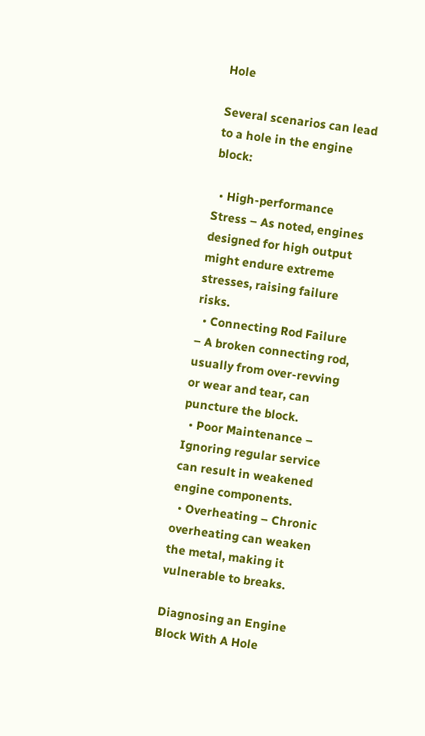Hole

Several scenarios can lead to a hole in the engine block:

  • High-performance Stress – As noted, engines designed for high output might endure extreme stresses, raising failure risks.
  • Connecting Rod Failure – A broken connecting rod, usually from over-revving or wear and tear, can puncture the block.
  • Poor Maintenance – Ignoring regular service can result in weakened engine components.
  • Overheating – Chronic overheating can weaken the metal, making it vulnerable to breaks.

Diagnosing an Engine Block With A Hole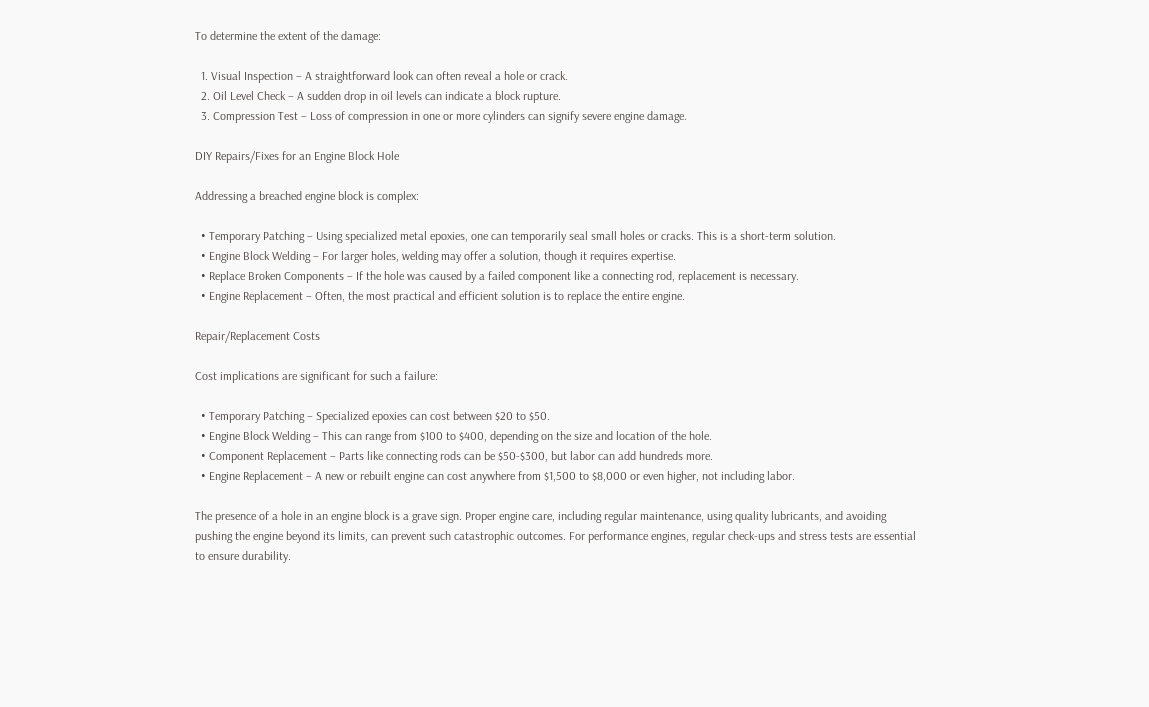To determine the extent of the damage:

  1. Visual Inspection – A straightforward look can often reveal a hole or crack.
  2. Oil Level Check – A sudden drop in oil levels can indicate a block rupture.
  3. Compression Test – Loss of compression in one or more cylinders can signify severe engine damage.

DIY Repairs/Fixes for an Engine Block Hole

Addressing a breached engine block is complex:

  • Temporary Patching – Using specialized metal epoxies, one can temporarily seal small holes or cracks. This is a short-term solution.
  • Engine Block Welding – For larger holes, welding may offer a solution, though it requires expertise.
  • Replace Broken Components – If the hole was caused by a failed component like a connecting rod, replacement is necessary.
  • Engine Replacement – Often, the most practical and efficient solution is to replace the entire engine.

Repair/Replacement Costs

Cost implications are significant for such a failure:

  • Temporary Patching – Specialized epoxies can cost between $20 to $50.
  • Engine Block Welding – This can range from $100 to $400, depending on the size and location of the hole.
  • Component Replacement – Parts like connecting rods can be $50-$300, but labor can add hundreds more.
  • Engine Replacement – A new or rebuilt engine can cost anywhere from $1,500 to $8,000 or even higher, not including labor.

The presence of a hole in an engine block is a grave sign. Proper engine care, including regular maintenance, using quality lubricants, and avoiding pushing the engine beyond its limits, can prevent such catastrophic outcomes. For performance engines, regular check-ups and stress tests are essential to ensure durability.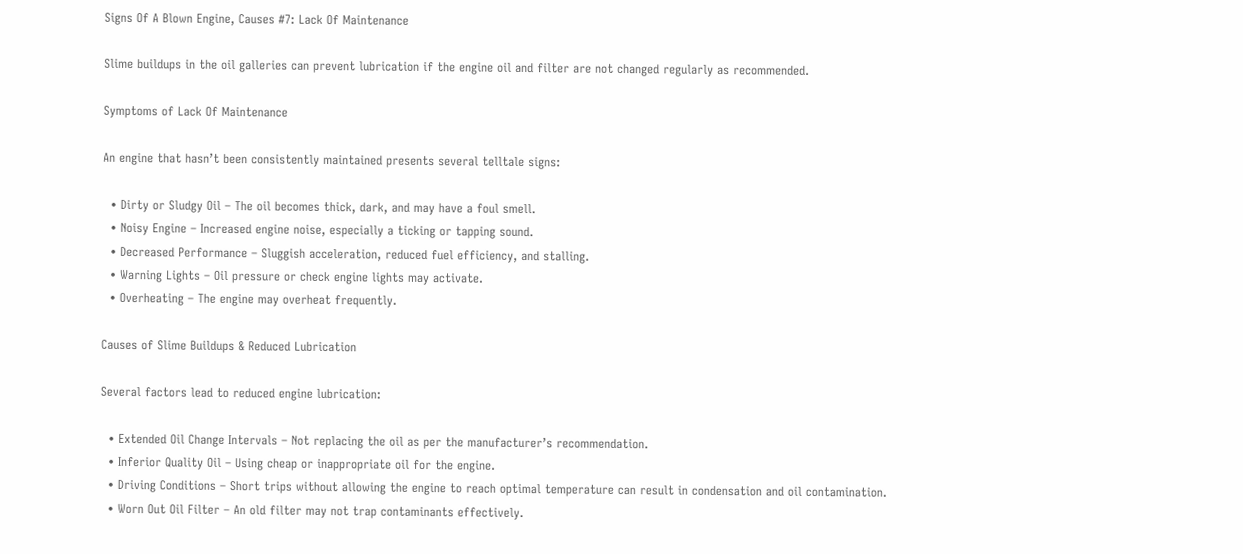Signs Of A Blown Engine, Causes #7: Lack Of Maintenance

Slime buildups in the oil galleries can prevent lubrication if the engine oil and filter are not changed regularly as recommended.

Symptoms of Lack Of Maintenance

An engine that hasn’t been consistently maintained presents several telltale signs:

  • Dirty or Sludgy Oil – The oil becomes thick, dark, and may have a foul smell.
  • Noisy Engine – Increased engine noise, especially a ticking or tapping sound.
  • Decreased Performance – Sluggish acceleration, reduced fuel efficiency, and stalling.
  • Warning Lights – Oil pressure or check engine lights may activate.
  • Overheating – The engine may overheat frequently.

Causes of Slime Buildups & Reduced Lubrication

Several factors lead to reduced engine lubrication:

  • Extended Oil Change Intervals – Not replacing the oil as per the manufacturer’s recommendation.
  • Inferior Quality Oil – Using cheap or inappropriate oil for the engine.
  • Driving Conditions – Short trips without allowing the engine to reach optimal temperature can result in condensation and oil contamination.
  • Worn Out Oil Filter – An old filter may not trap contaminants effectively.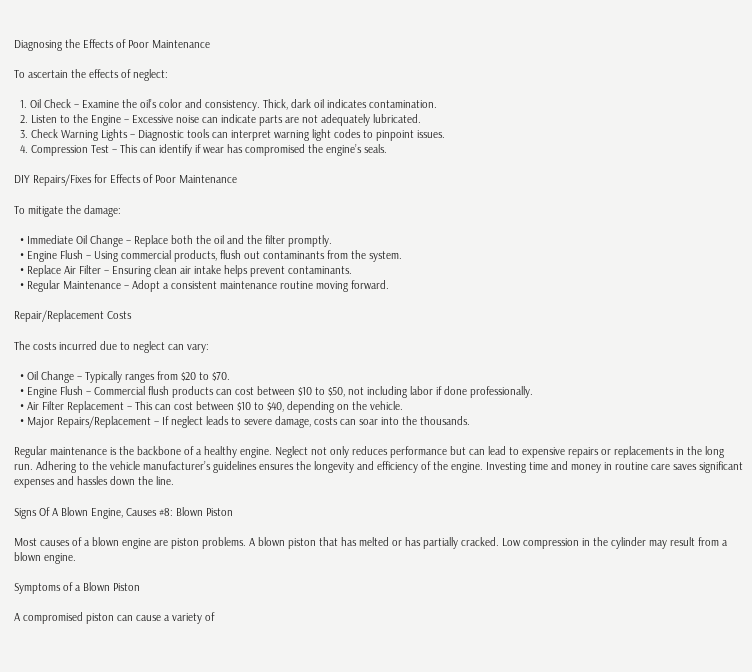Diagnosing the Effects of Poor Maintenance

To ascertain the effects of neglect:

  1. Oil Check – Examine the oil’s color and consistency. Thick, dark oil indicates contamination.
  2. Listen to the Engine – Excessive noise can indicate parts are not adequately lubricated.
  3. Check Warning Lights – Diagnostic tools can interpret warning light codes to pinpoint issues.
  4. Compression Test – This can identify if wear has compromised the engine’s seals.

DIY Repairs/Fixes for Effects of Poor Maintenance

To mitigate the damage:

  • Immediate Oil Change – Replace both the oil and the filter promptly.
  • Engine Flush – Using commercial products, flush out contaminants from the system.
  • Replace Air Filter – Ensuring clean air intake helps prevent contaminants.
  • Regular Maintenance – Adopt a consistent maintenance routine moving forward.

Repair/Replacement Costs

The costs incurred due to neglect can vary:

  • Oil Change – Typically ranges from $20 to $70.
  • Engine Flush – Commercial flush products can cost between $10 to $50, not including labor if done professionally.
  • Air Filter Replacement – This can cost between $10 to $40, depending on the vehicle.
  • Major Repairs/Replacement – If neglect leads to severe damage, costs can soar into the thousands.

Regular maintenance is the backbone of a healthy engine. Neglect not only reduces performance but can lead to expensive repairs or replacements in the long run. Adhering to the vehicle manufacturer’s guidelines ensures the longevity and efficiency of the engine. Investing time and money in routine care saves significant expenses and hassles down the line.

Signs Of A Blown Engine, Causes #8: Blown Piston

Most causes of a blown engine are piston problems. A blown piston that has melted or has partially cracked. Low compression in the cylinder may result from a blown engine.

Symptoms of a Blown Piston

A compromised piston can cause a variety of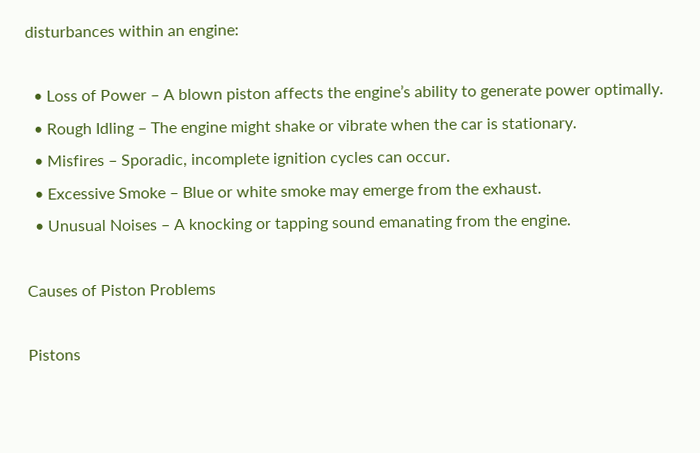disturbances within an engine:

  • Loss of Power – A blown piston affects the engine’s ability to generate power optimally.
  • Rough Idling – The engine might shake or vibrate when the car is stationary.
  • Misfires – Sporadic, incomplete ignition cycles can occur.
  • Excessive Smoke – Blue or white smoke may emerge from the exhaust.
  • Unusual Noises – A knocking or tapping sound emanating from the engine.

Causes of Piston Problems

Pistons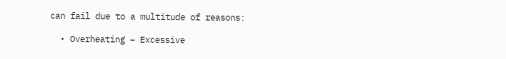can fail due to a multitude of reasons:

  • Overheating – Excessive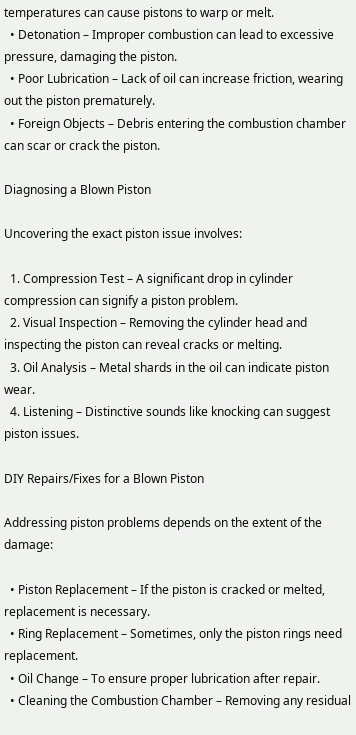temperatures can cause pistons to warp or melt.
  • Detonation – Improper combustion can lead to excessive pressure, damaging the piston.
  • Poor Lubrication – Lack of oil can increase friction, wearing out the piston prematurely.
  • Foreign Objects – Debris entering the combustion chamber can scar or crack the piston.

Diagnosing a Blown Piston

Uncovering the exact piston issue involves:

  1. Compression Test – A significant drop in cylinder compression can signify a piston problem.
  2. Visual Inspection – Removing the cylinder head and inspecting the piston can reveal cracks or melting.
  3. Oil Analysis – Metal shards in the oil can indicate piston wear.
  4. Listening – Distinctive sounds like knocking can suggest piston issues.

DIY Repairs/Fixes for a Blown Piston

Addressing piston problems depends on the extent of the damage:

  • Piston Replacement – If the piston is cracked or melted, replacement is necessary.
  • Ring Replacement – Sometimes, only the piston rings need replacement.
  • Oil Change – To ensure proper lubrication after repair.
  • Cleaning the Combustion Chamber – Removing any residual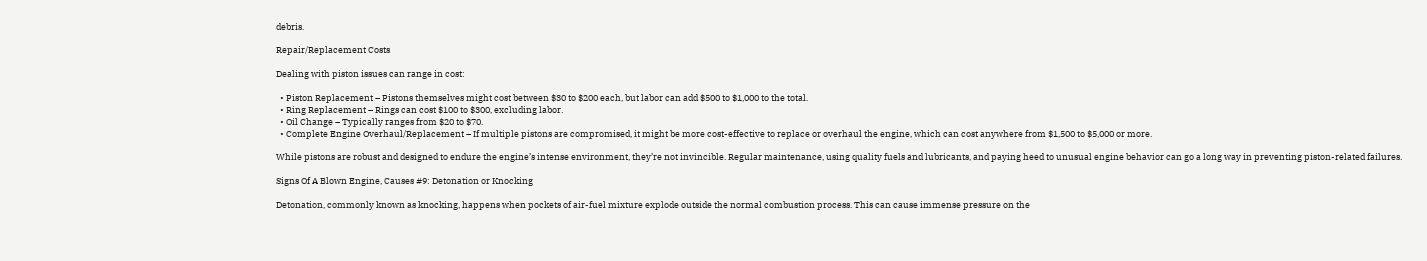debris.

Repair/Replacement Costs

Dealing with piston issues can range in cost:

  • Piston Replacement – Pistons themselves might cost between $30 to $200 each, but labor can add $500 to $1,000 to the total.
  • Ring Replacement – Rings can cost $100 to $300, excluding labor.
  • Oil Change – Typically ranges from $20 to $70.
  • Complete Engine Overhaul/Replacement – If multiple pistons are compromised, it might be more cost-effective to replace or overhaul the engine, which can cost anywhere from $1,500 to $5,000 or more.

While pistons are robust and designed to endure the engine’s intense environment, they’re not invincible. Regular maintenance, using quality fuels and lubricants, and paying heed to unusual engine behavior can go a long way in preventing piston-related failures.

Signs Of A Blown Engine, Causes #9: Detonation or Knocking

Detonation, commonly known as knocking, happens when pockets of air-fuel mixture explode outside the normal combustion process. This can cause immense pressure on the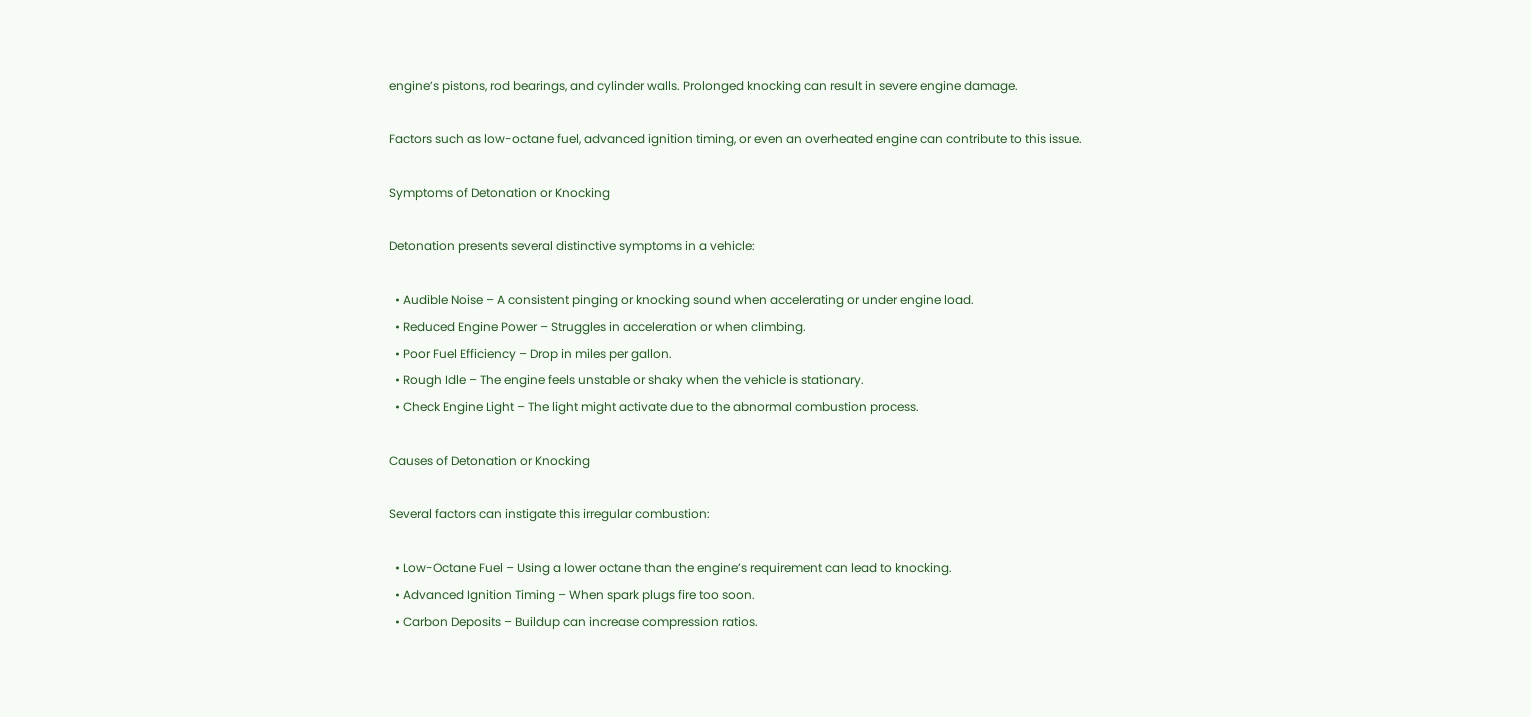engine’s pistons, rod bearings, and cylinder walls. Prolonged knocking can result in severe engine damage.

Factors such as low-octane fuel, advanced ignition timing, or even an overheated engine can contribute to this issue.

Symptoms of Detonation or Knocking

Detonation presents several distinctive symptoms in a vehicle:

  • Audible Noise – A consistent pinging or knocking sound when accelerating or under engine load.
  • Reduced Engine Power – Struggles in acceleration or when climbing.
  • Poor Fuel Efficiency – Drop in miles per gallon.
  • Rough Idle – The engine feels unstable or shaky when the vehicle is stationary.
  • Check Engine Light – The light might activate due to the abnormal combustion process.

Causes of Detonation or Knocking

Several factors can instigate this irregular combustion:

  • Low-Octane Fuel – Using a lower octane than the engine’s requirement can lead to knocking.
  • Advanced Ignition Timing – When spark plugs fire too soon.
  • Carbon Deposits – Buildup can increase compression ratios.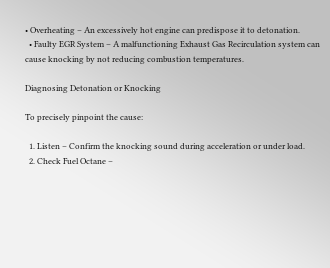• Overheating – An excessively hot engine can predispose it to detonation.
  • Faulty EGR System – A malfunctioning Exhaust Gas Recirculation system can cause knocking by not reducing combustion temperatures.

Diagnosing Detonation or Knocking

To precisely pinpoint the cause:

  1. Listen – Confirm the knocking sound during acceleration or under load.
  2. Check Fuel Octane –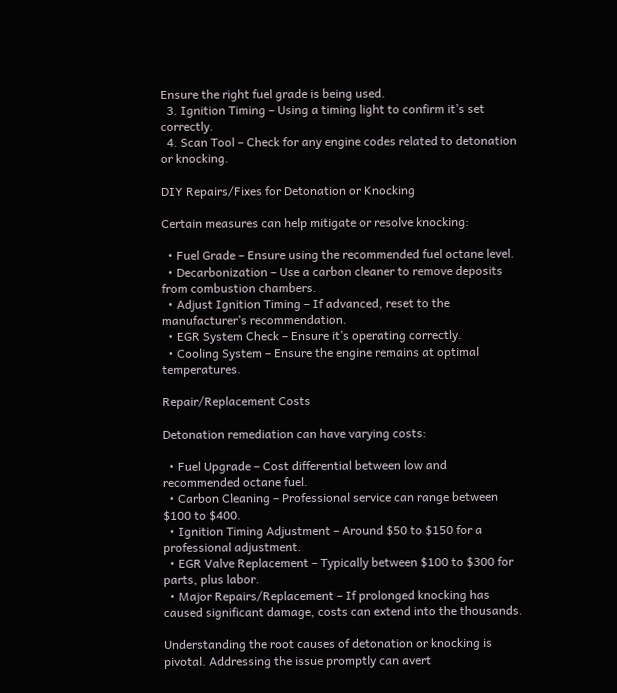Ensure the right fuel grade is being used.
  3. Ignition Timing – Using a timing light to confirm it’s set correctly.
  4. Scan Tool – Check for any engine codes related to detonation or knocking.

DIY Repairs/Fixes for Detonation or Knocking

Certain measures can help mitigate or resolve knocking:

  • Fuel Grade – Ensure using the recommended fuel octane level.
  • Decarbonization – Use a carbon cleaner to remove deposits from combustion chambers.
  • Adjust Ignition Timing – If advanced, reset to the manufacturer’s recommendation.
  • EGR System Check – Ensure it’s operating correctly.
  • Cooling System – Ensure the engine remains at optimal temperatures.

Repair/Replacement Costs

Detonation remediation can have varying costs:

  • Fuel Upgrade – Cost differential between low and recommended octane fuel.
  • Carbon Cleaning – Professional service can range between $100 to $400.
  • Ignition Timing Adjustment – Around $50 to $150 for a professional adjustment.
  • EGR Valve Replacement – Typically between $100 to $300 for parts, plus labor.
  • Major Repairs/Replacement – If prolonged knocking has caused significant damage, costs can extend into the thousands.

Understanding the root causes of detonation or knocking is pivotal. Addressing the issue promptly can avert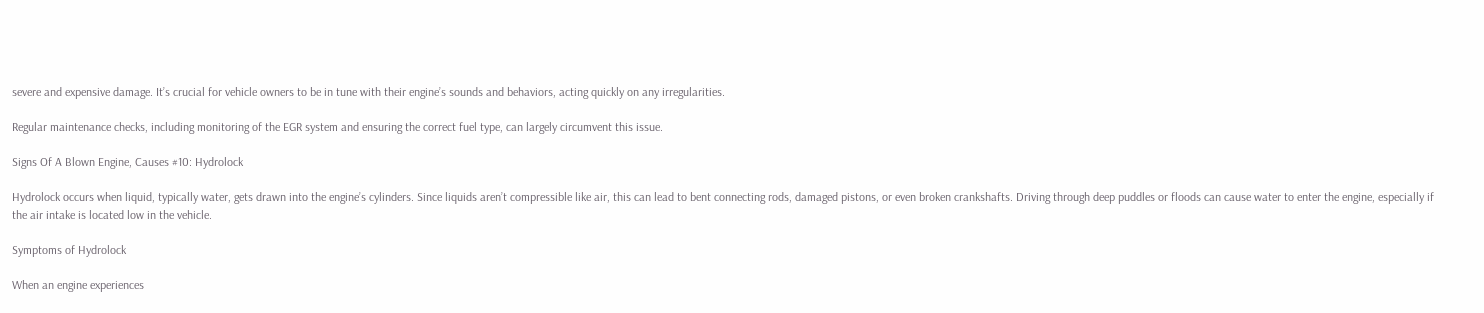severe and expensive damage. It’s crucial for vehicle owners to be in tune with their engine’s sounds and behaviors, acting quickly on any irregularities.

Regular maintenance checks, including monitoring of the EGR system and ensuring the correct fuel type, can largely circumvent this issue.

Signs Of A Blown Engine, Causes #10: Hydrolock

Hydrolock occurs when liquid, typically water, gets drawn into the engine’s cylinders. Since liquids aren’t compressible like air, this can lead to bent connecting rods, damaged pistons, or even broken crankshafts. Driving through deep puddles or floods can cause water to enter the engine, especially if the air intake is located low in the vehicle.

Symptoms of Hydrolock

When an engine experiences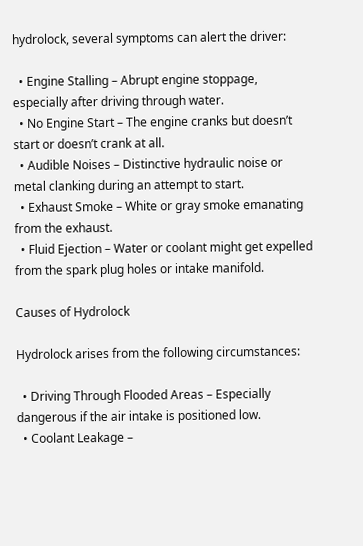hydrolock, several symptoms can alert the driver:

  • Engine Stalling – Abrupt engine stoppage, especially after driving through water.
  • No Engine Start – The engine cranks but doesn’t start or doesn’t crank at all.
  • Audible Noises – Distinctive hydraulic noise or metal clanking during an attempt to start.
  • Exhaust Smoke – White or gray smoke emanating from the exhaust.
  • Fluid Ejection – Water or coolant might get expelled from the spark plug holes or intake manifold.

Causes of Hydrolock

Hydrolock arises from the following circumstances:

  • Driving Through Flooded Areas – Especially dangerous if the air intake is positioned low.
  • Coolant Leakage –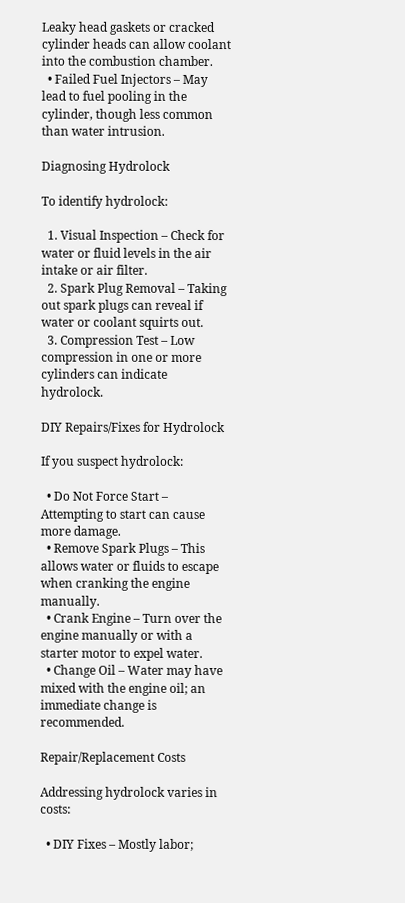Leaky head gaskets or cracked cylinder heads can allow coolant into the combustion chamber.
  • Failed Fuel Injectors – May lead to fuel pooling in the cylinder, though less common than water intrusion.

Diagnosing Hydrolock

To identify hydrolock:

  1. Visual Inspection – Check for water or fluid levels in the air intake or air filter.
  2. Spark Plug Removal – Taking out spark plugs can reveal if water or coolant squirts out.
  3. Compression Test – Low compression in one or more cylinders can indicate hydrolock.

DIY Repairs/Fixes for Hydrolock

If you suspect hydrolock:

  • Do Not Force Start – Attempting to start can cause more damage.
  • Remove Spark Plugs – This allows water or fluids to escape when cranking the engine manually.
  • Crank Engine – Turn over the engine manually or with a starter motor to expel water.
  • Change Oil – Water may have mixed with the engine oil; an immediate change is recommended.

Repair/Replacement Costs

Addressing hydrolock varies in costs:

  • DIY Fixes – Mostly labor;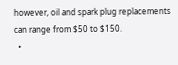however, oil and spark plug replacements can range from $50 to $150.
  •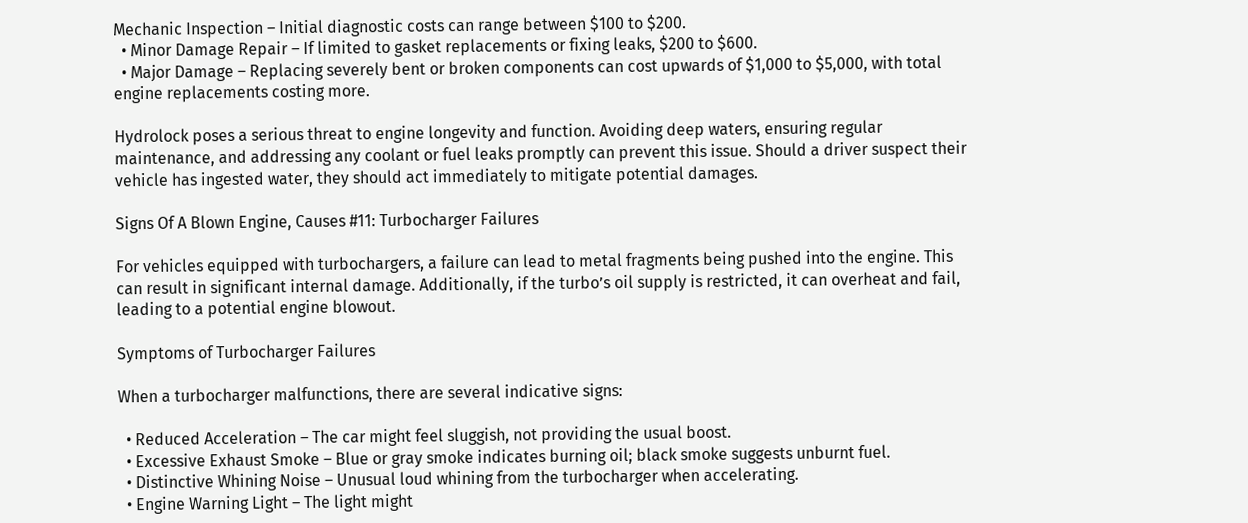Mechanic Inspection – Initial diagnostic costs can range between $100 to $200.
  • Minor Damage Repair – If limited to gasket replacements or fixing leaks, $200 to $600.
  • Major Damage – Replacing severely bent or broken components can cost upwards of $1,000 to $5,000, with total engine replacements costing more.

Hydrolock poses a serious threat to engine longevity and function. Avoiding deep waters, ensuring regular maintenance, and addressing any coolant or fuel leaks promptly can prevent this issue. Should a driver suspect their vehicle has ingested water, they should act immediately to mitigate potential damages.

Signs Of A Blown Engine, Causes #11: Turbocharger Failures

For vehicles equipped with turbochargers, a failure can lead to metal fragments being pushed into the engine. This can result in significant internal damage. Additionally, if the turbo’s oil supply is restricted, it can overheat and fail, leading to a potential engine blowout.

Symptoms of Turbocharger Failures

When a turbocharger malfunctions, there are several indicative signs:

  • Reduced Acceleration – The car might feel sluggish, not providing the usual boost.
  • Excessive Exhaust Smoke – Blue or gray smoke indicates burning oil; black smoke suggests unburnt fuel.
  • Distinctive Whining Noise – Unusual loud whining from the turbocharger when accelerating.
  • Engine Warning Light – The light might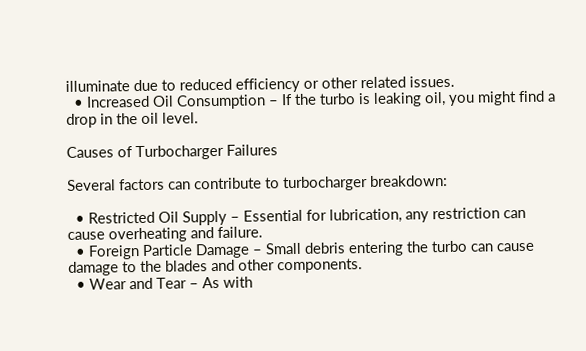illuminate due to reduced efficiency or other related issues.
  • Increased Oil Consumption – If the turbo is leaking oil, you might find a drop in the oil level.

Causes of Turbocharger Failures

Several factors can contribute to turbocharger breakdown:

  • Restricted Oil Supply – Essential for lubrication, any restriction can cause overheating and failure.
  • Foreign Particle Damage – Small debris entering the turbo can cause damage to the blades and other components.
  • Wear and Tear – As with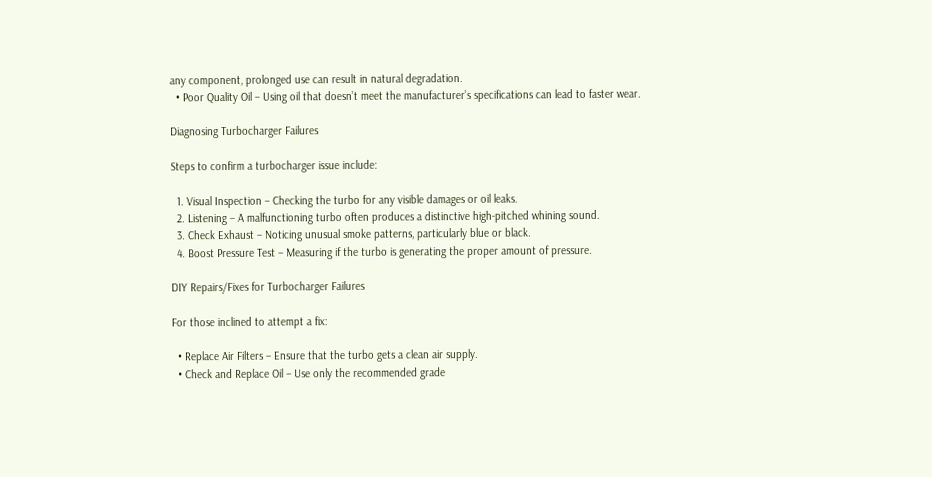any component, prolonged use can result in natural degradation.
  • Poor Quality Oil – Using oil that doesn’t meet the manufacturer’s specifications can lead to faster wear.

Diagnosing Turbocharger Failures

Steps to confirm a turbocharger issue include:

  1. Visual Inspection – Checking the turbo for any visible damages or oil leaks.
  2. Listening – A malfunctioning turbo often produces a distinctive high-pitched whining sound.
  3. Check Exhaust – Noticing unusual smoke patterns, particularly blue or black.
  4. Boost Pressure Test – Measuring if the turbo is generating the proper amount of pressure.

DIY Repairs/Fixes for Turbocharger Failures

For those inclined to attempt a fix:

  • Replace Air Filters – Ensure that the turbo gets a clean air supply.
  • Check and Replace Oil – Use only the recommended grade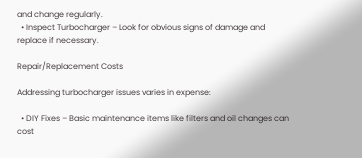and change regularly.
  • Inspect Turbocharger – Look for obvious signs of damage and replace if necessary.

Repair/Replacement Costs

Addressing turbocharger issues varies in expense:

  • DIY Fixes – Basic maintenance items like filters and oil changes can cost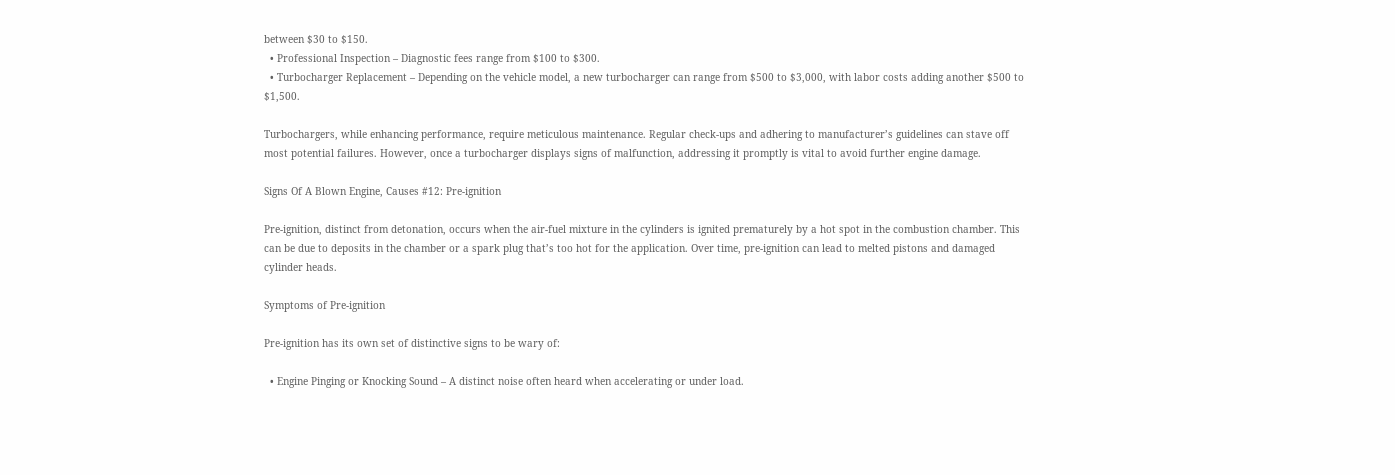between $30 to $150.
  • Professional Inspection – Diagnostic fees range from $100 to $300.
  • Turbocharger Replacement – Depending on the vehicle model, a new turbocharger can range from $500 to $3,000, with labor costs adding another $500 to $1,500.

Turbochargers, while enhancing performance, require meticulous maintenance. Regular check-ups and adhering to manufacturer’s guidelines can stave off most potential failures. However, once a turbocharger displays signs of malfunction, addressing it promptly is vital to avoid further engine damage.

Signs Of A Blown Engine, Causes #12: Pre-ignition

Pre-ignition, distinct from detonation, occurs when the air-fuel mixture in the cylinders is ignited prematurely by a hot spot in the combustion chamber. This can be due to deposits in the chamber or a spark plug that’s too hot for the application. Over time, pre-ignition can lead to melted pistons and damaged cylinder heads.

Symptoms of Pre-ignition

Pre-ignition has its own set of distinctive signs to be wary of:

  • Engine Pinging or Knocking Sound – A distinct noise often heard when accelerating or under load.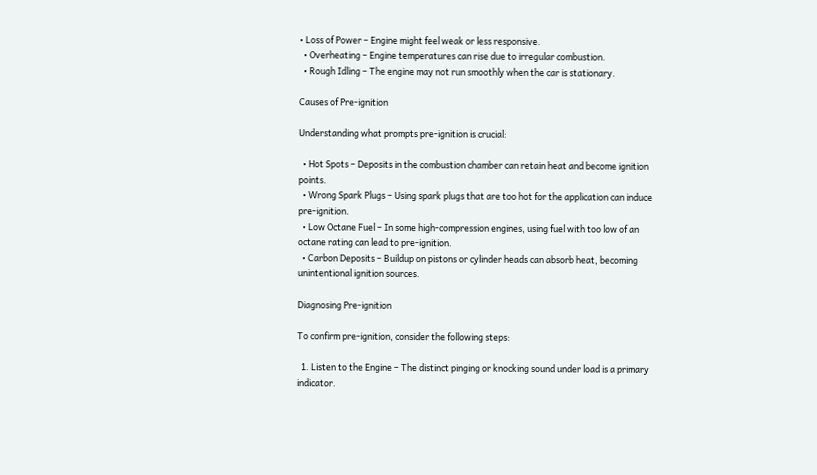• Loss of Power – Engine might feel weak or less responsive.
  • Overheating – Engine temperatures can rise due to irregular combustion.
  • Rough Idling – The engine may not run smoothly when the car is stationary.

Causes of Pre-ignition

Understanding what prompts pre-ignition is crucial:

  • Hot Spots – Deposits in the combustion chamber can retain heat and become ignition points.
  • Wrong Spark Plugs – Using spark plugs that are too hot for the application can induce pre-ignition.
  • Low Octane Fuel – In some high-compression engines, using fuel with too low of an octane rating can lead to pre-ignition.
  • Carbon Deposits – Buildup on pistons or cylinder heads can absorb heat, becoming unintentional ignition sources.

Diagnosing Pre-ignition

To confirm pre-ignition, consider the following steps:

  1. Listen to the Engine – The distinct pinging or knocking sound under load is a primary indicator.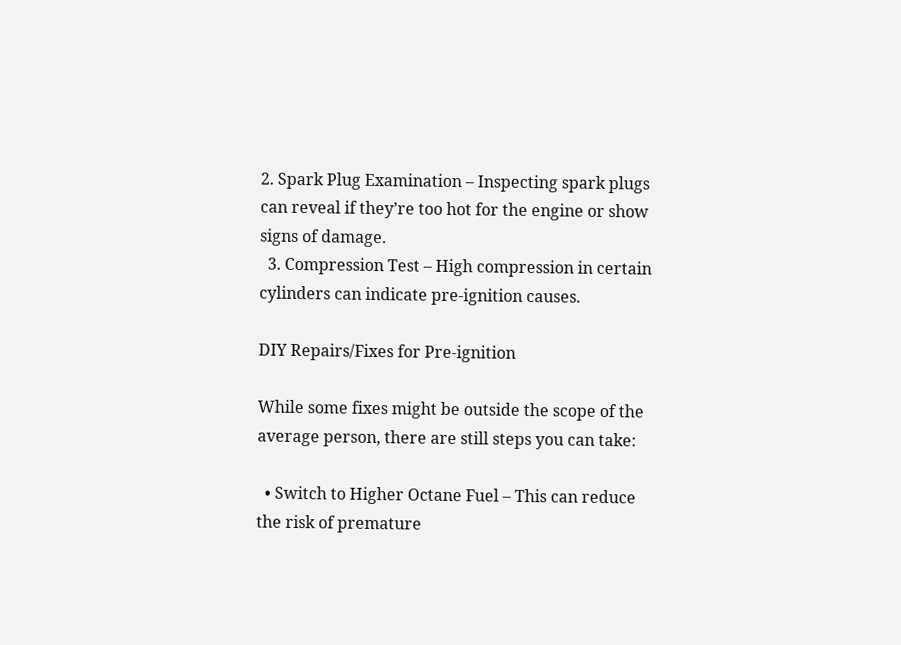2. Spark Plug Examination – Inspecting spark plugs can reveal if they’re too hot for the engine or show signs of damage.
  3. Compression Test – High compression in certain cylinders can indicate pre-ignition causes.

DIY Repairs/Fixes for Pre-ignition

While some fixes might be outside the scope of the average person, there are still steps you can take:

  • Switch to Higher Octane Fuel – This can reduce the risk of premature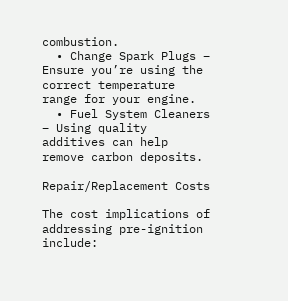combustion.
  • Change Spark Plugs – Ensure you’re using the correct temperature range for your engine.
  • Fuel System Cleaners – Using quality additives can help remove carbon deposits.

Repair/Replacement Costs

The cost implications of addressing pre-ignition include: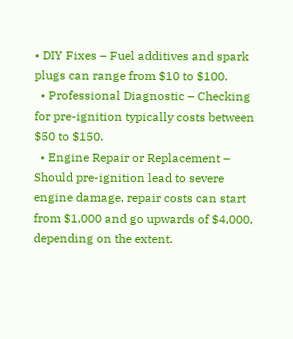• DIY Fixes – Fuel additives and spark plugs can range from $10 to $100.
  • Professional Diagnostic – Checking for pre-ignition typically costs between $50 to $150.
  • Engine Repair or Replacement – Should pre-ignition lead to severe engine damage, repair costs can start from $1,000 and go upwards of $4,000, depending on the extent.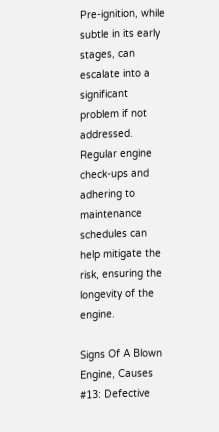Pre-ignition, while subtle in its early stages, can escalate into a significant problem if not addressed. Regular engine check-ups and adhering to maintenance schedules can help mitigate the risk, ensuring the longevity of the engine.

Signs Of A Blown Engine, Causes #13: Defective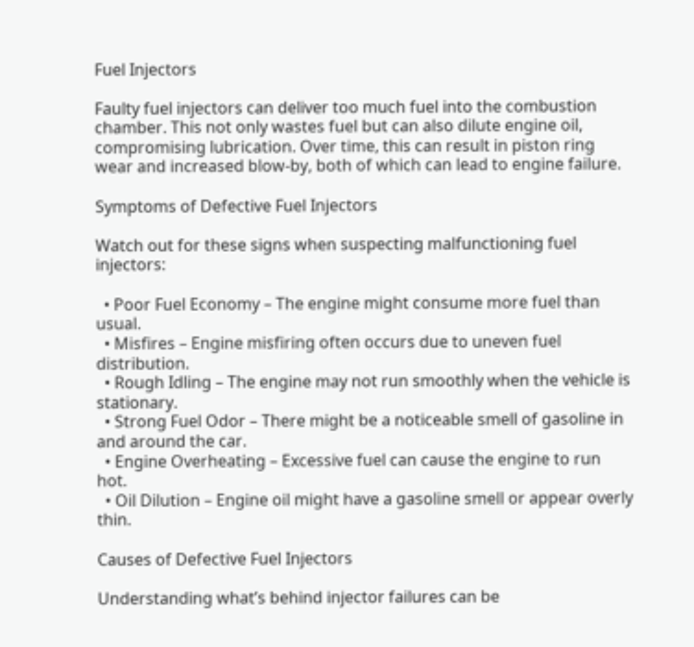Fuel Injectors

Faulty fuel injectors can deliver too much fuel into the combustion chamber. This not only wastes fuel but can also dilute engine oil, compromising lubrication. Over time, this can result in piston ring wear and increased blow-by, both of which can lead to engine failure.

Symptoms of Defective Fuel Injectors

Watch out for these signs when suspecting malfunctioning fuel injectors:

  • Poor Fuel Economy – The engine might consume more fuel than usual.
  • Misfires – Engine misfiring often occurs due to uneven fuel distribution.
  • Rough Idling – The engine may not run smoothly when the vehicle is stationary.
  • Strong Fuel Odor – There might be a noticeable smell of gasoline in and around the car.
  • Engine Overheating – Excessive fuel can cause the engine to run hot.
  • Oil Dilution – Engine oil might have a gasoline smell or appear overly thin.

Causes of Defective Fuel Injectors

Understanding what’s behind injector failures can be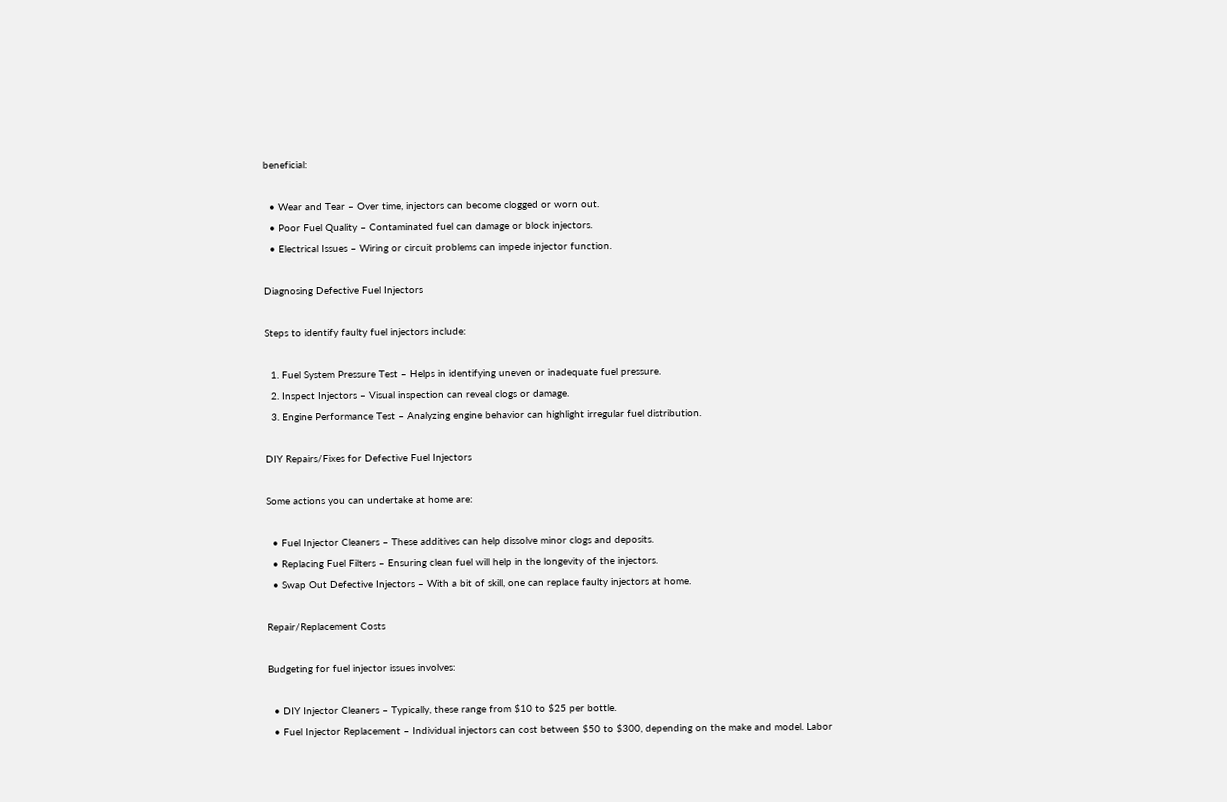beneficial:

  • Wear and Tear – Over time, injectors can become clogged or worn out.
  • Poor Fuel Quality – Contaminated fuel can damage or block injectors.
  • Electrical Issues – Wiring or circuit problems can impede injector function.

Diagnosing Defective Fuel Injectors

Steps to identify faulty fuel injectors include:

  1. Fuel System Pressure Test – Helps in identifying uneven or inadequate fuel pressure.
  2. Inspect Injectors – Visual inspection can reveal clogs or damage.
  3. Engine Performance Test – Analyzing engine behavior can highlight irregular fuel distribution.

DIY Repairs/Fixes for Defective Fuel Injectors

Some actions you can undertake at home are:

  • Fuel Injector Cleaners – These additives can help dissolve minor clogs and deposits.
  • Replacing Fuel Filters – Ensuring clean fuel will help in the longevity of the injectors.
  • Swap Out Defective Injectors – With a bit of skill, one can replace faulty injectors at home.

Repair/Replacement Costs

Budgeting for fuel injector issues involves:

  • DIY Injector Cleaners – Typically, these range from $10 to $25 per bottle.
  • Fuel Injector Replacement – Individual injectors can cost between $50 to $300, depending on the make and model. Labor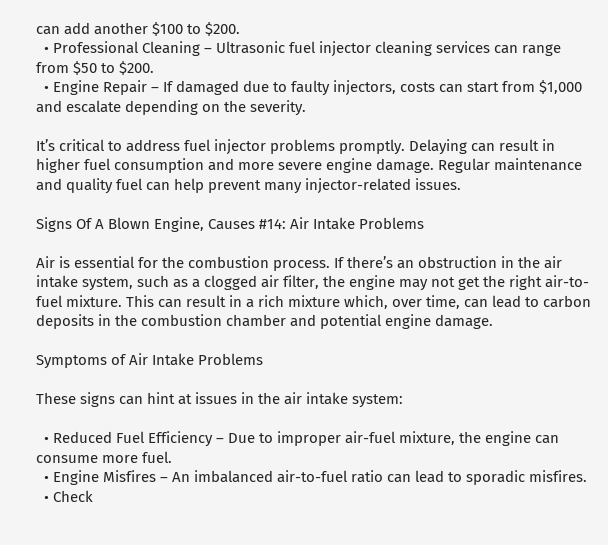can add another $100 to $200.
  • Professional Cleaning – Ultrasonic fuel injector cleaning services can range from $50 to $200.
  • Engine Repair – If damaged due to faulty injectors, costs can start from $1,000 and escalate depending on the severity.

It’s critical to address fuel injector problems promptly. Delaying can result in higher fuel consumption and more severe engine damage. Regular maintenance and quality fuel can help prevent many injector-related issues.

Signs Of A Blown Engine, Causes #14: Air Intake Problems

Air is essential for the combustion process. If there’s an obstruction in the air intake system, such as a clogged air filter, the engine may not get the right air-to-fuel mixture. This can result in a rich mixture which, over time, can lead to carbon deposits in the combustion chamber and potential engine damage.

Symptoms of Air Intake Problems

These signs can hint at issues in the air intake system:

  • Reduced Fuel Efficiency – Due to improper air-fuel mixture, the engine can consume more fuel.
  • Engine Misfires – An imbalanced air-to-fuel ratio can lead to sporadic misfires.
  • Check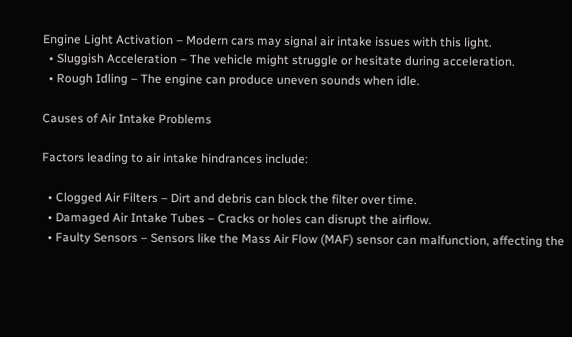Engine Light Activation – Modern cars may signal air intake issues with this light.
  • Sluggish Acceleration – The vehicle might struggle or hesitate during acceleration.
  • Rough Idling – The engine can produce uneven sounds when idle.

Causes of Air Intake Problems

Factors leading to air intake hindrances include:

  • Clogged Air Filters – Dirt and debris can block the filter over time.
  • Damaged Air Intake Tubes – Cracks or holes can disrupt the airflow.
  • Faulty Sensors – Sensors like the Mass Air Flow (MAF) sensor can malfunction, affecting the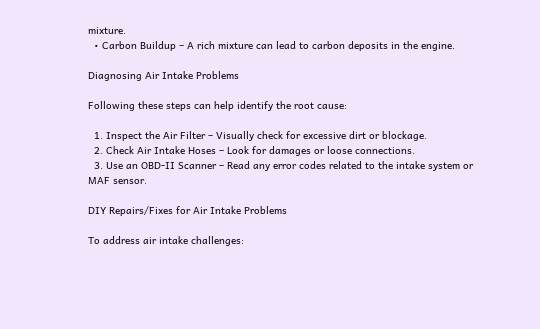mixture.
  • Carbon Buildup – A rich mixture can lead to carbon deposits in the engine.

Diagnosing Air Intake Problems

Following these steps can help identify the root cause:

  1. Inspect the Air Filter – Visually check for excessive dirt or blockage.
  2. Check Air Intake Hoses – Look for damages or loose connections.
  3. Use an OBD-II Scanner – Read any error codes related to the intake system or MAF sensor.

DIY Repairs/Fixes for Air Intake Problems

To address air intake challenges: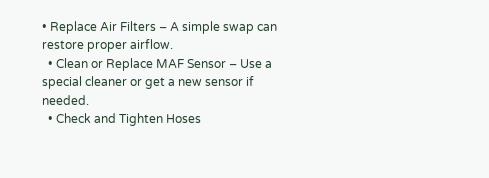• Replace Air Filters – A simple swap can restore proper airflow.
  • Clean or Replace MAF Sensor – Use a special cleaner or get a new sensor if needed.
  • Check and Tighten Hoses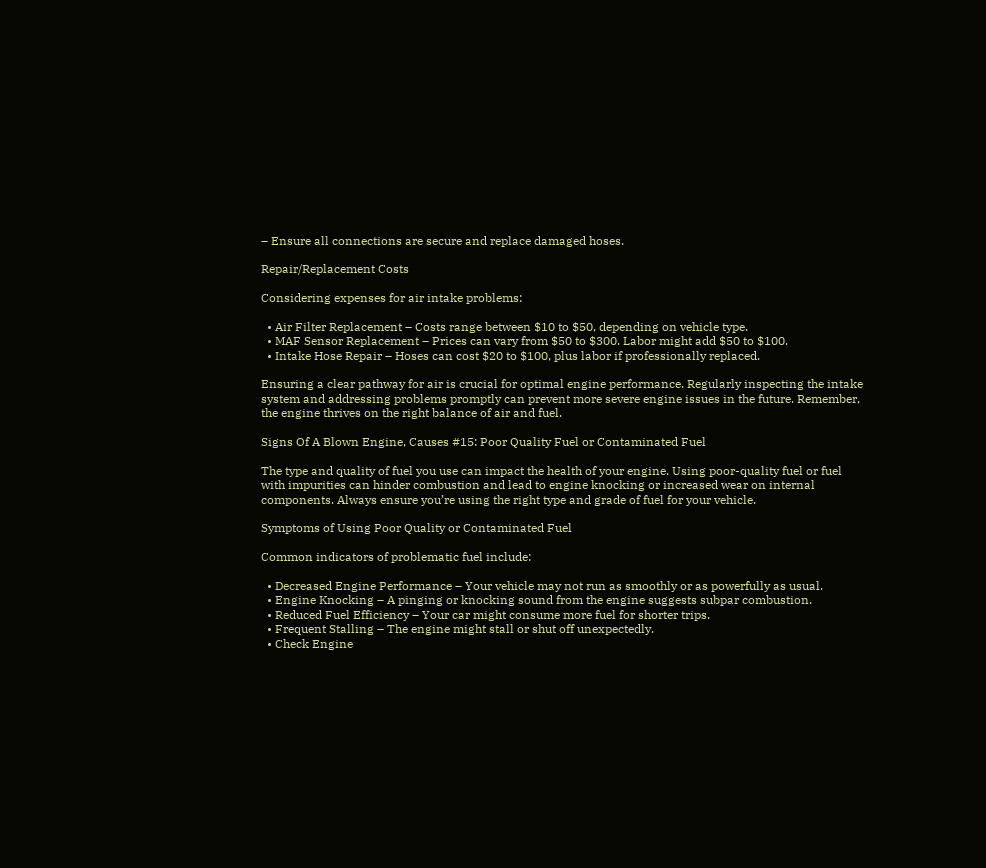– Ensure all connections are secure and replace damaged hoses.

Repair/Replacement Costs

Considering expenses for air intake problems:

  • Air Filter Replacement – Costs range between $10 to $50, depending on vehicle type.
  • MAF Sensor Replacement – Prices can vary from $50 to $300. Labor might add $50 to $100.
  • Intake Hose Repair – Hoses can cost $20 to $100, plus labor if professionally replaced.

Ensuring a clear pathway for air is crucial for optimal engine performance. Regularly inspecting the intake system and addressing problems promptly can prevent more severe engine issues in the future. Remember, the engine thrives on the right balance of air and fuel.

Signs Of A Blown Engine, Causes #15: Poor Quality Fuel or Contaminated Fuel

The type and quality of fuel you use can impact the health of your engine. Using poor-quality fuel or fuel with impurities can hinder combustion and lead to engine knocking or increased wear on internal components. Always ensure you’re using the right type and grade of fuel for your vehicle.

Symptoms of Using Poor Quality or Contaminated Fuel

Common indicators of problematic fuel include:

  • Decreased Engine Performance – Your vehicle may not run as smoothly or as powerfully as usual.
  • Engine Knocking – A pinging or knocking sound from the engine suggests subpar combustion.
  • Reduced Fuel Efficiency – Your car might consume more fuel for shorter trips.
  • Frequent Stalling – The engine might stall or shut off unexpectedly.
  • Check Engine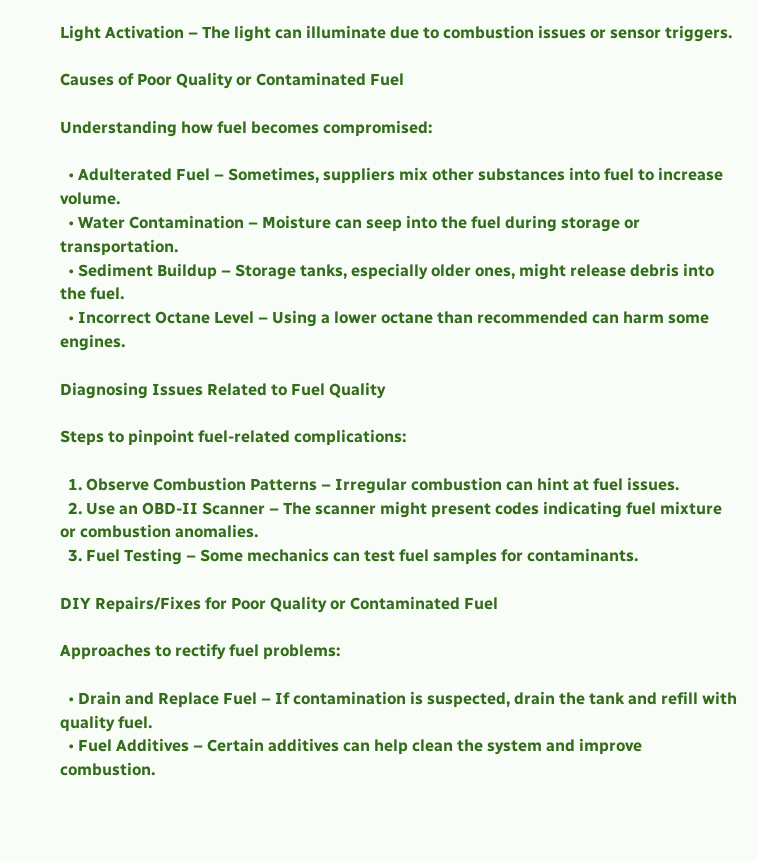Light Activation – The light can illuminate due to combustion issues or sensor triggers.

Causes of Poor Quality or Contaminated Fuel

Understanding how fuel becomes compromised:

  • Adulterated Fuel – Sometimes, suppliers mix other substances into fuel to increase volume.
  • Water Contamination – Moisture can seep into the fuel during storage or transportation.
  • Sediment Buildup – Storage tanks, especially older ones, might release debris into the fuel.
  • Incorrect Octane Level – Using a lower octane than recommended can harm some engines.

Diagnosing Issues Related to Fuel Quality

Steps to pinpoint fuel-related complications:

  1. Observe Combustion Patterns – Irregular combustion can hint at fuel issues.
  2. Use an OBD-II Scanner – The scanner might present codes indicating fuel mixture or combustion anomalies.
  3. Fuel Testing – Some mechanics can test fuel samples for contaminants.

DIY Repairs/Fixes for Poor Quality or Contaminated Fuel

Approaches to rectify fuel problems:

  • Drain and Replace Fuel – If contamination is suspected, drain the tank and refill with quality fuel.
  • Fuel Additives – Certain additives can help clean the system and improve combustion.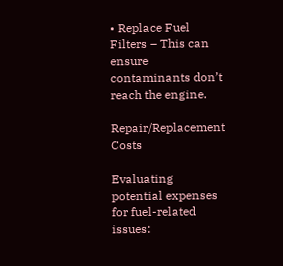• Replace Fuel Filters – This can ensure contaminants don’t reach the engine.

Repair/Replacement Costs

Evaluating potential expenses for fuel-related issues: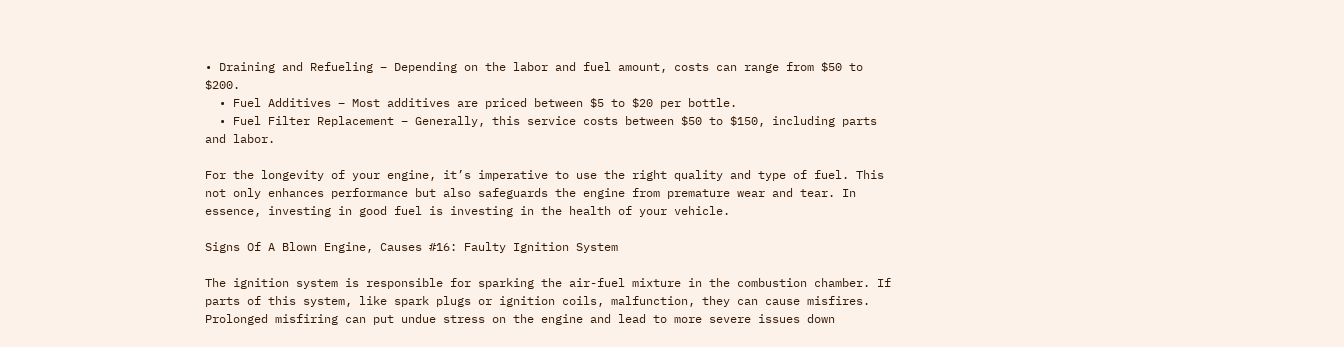• Draining and Refueling – Depending on the labor and fuel amount, costs can range from $50 to $200.
  • Fuel Additives – Most additives are priced between $5 to $20 per bottle.
  • Fuel Filter Replacement – Generally, this service costs between $50 to $150, including parts and labor.

For the longevity of your engine, it’s imperative to use the right quality and type of fuel. This not only enhances performance but also safeguards the engine from premature wear and tear. In essence, investing in good fuel is investing in the health of your vehicle.

Signs Of A Blown Engine, Causes #16: Faulty Ignition System

The ignition system is responsible for sparking the air-fuel mixture in the combustion chamber. If parts of this system, like spark plugs or ignition coils, malfunction, they can cause misfires. Prolonged misfiring can put undue stress on the engine and lead to more severe issues down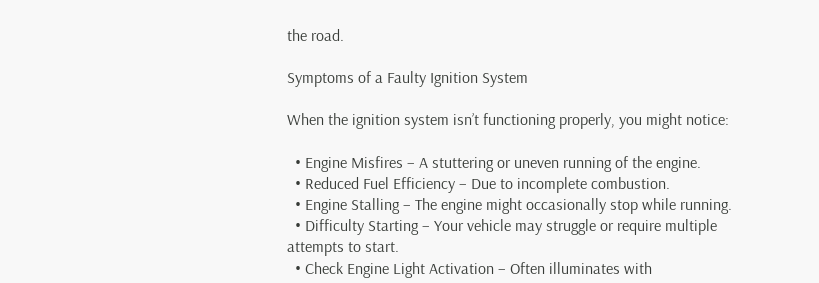the road.

Symptoms of a Faulty Ignition System

When the ignition system isn’t functioning properly, you might notice:

  • Engine Misfires – A stuttering or uneven running of the engine.
  • Reduced Fuel Efficiency – Due to incomplete combustion.
  • Engine Stalling – The engine might occasionally stop while running.
  • Difficulty Starting – Your vehicle may struggle or require multiple attempts to start.
  • Check Engine Light Activation – Often illuminates with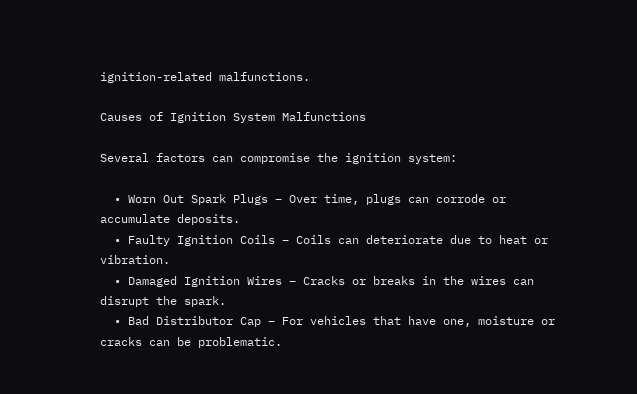ignition-related malfunctions.

Causes of Ignition System Malfunctions

Several factors can compromise the ignition system:

  • Worn Out Spark Plugs – Over time, plugs can corrode or accumulate deposits.
  • Faulty Ignition Coils – Coils can deteriorate due to heat or vibration.
  • Damaged Ignition Wires – Cracks or breaks in the wires can disrupt the spark.
  • Bad Distributor Cap – For vehicles that have one, moisture or cracks can be problematic.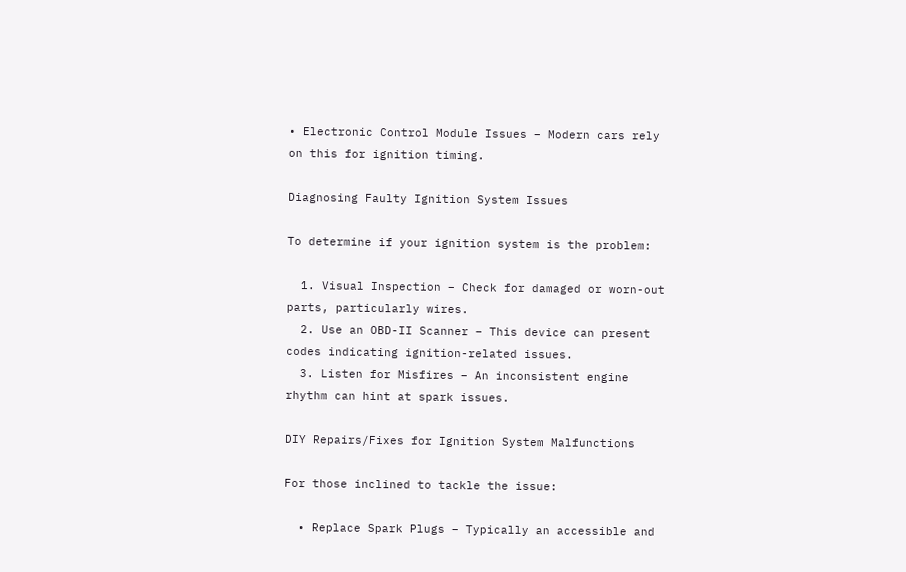• Electronic Control Module Issues – Modern cars rely on this for ignition timing.

Diagnosing Faulty Ignition System Issues

To determine if your ignition system is the problem:

  1. Visual Inspection – Check for damaged or worn-out parts, particularly wires.
  2. Use an OBD-II Scanner – This device can present codes indicating ignition-related issues.
  3. Listen for Misfires – An inconsistent engine rhythm can hint at spark issues.

DIY Repairs/Fixes for Ignition System Malfunctions

For those inclined to tackle the issue:

  • Replace Spark Plugs – Typically an accessible and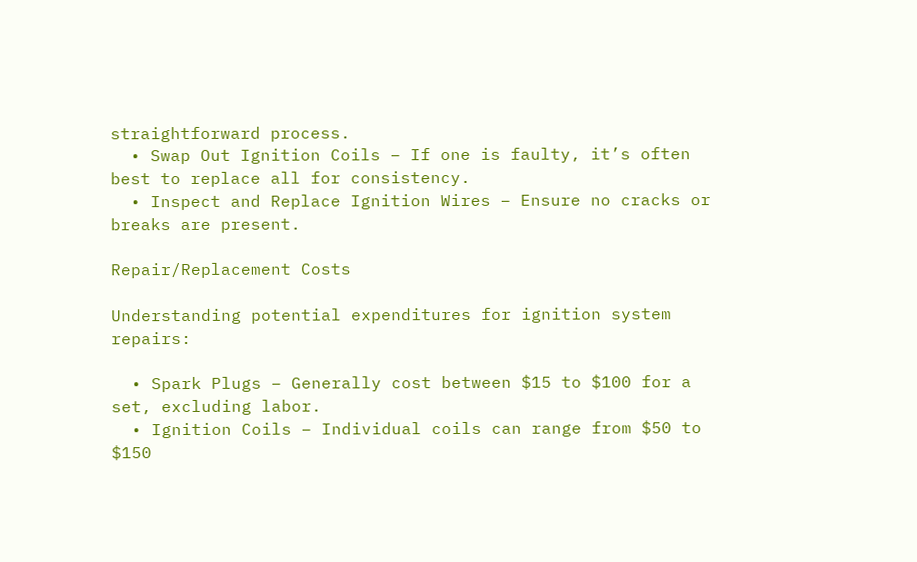straightforward process.
  • Swap Out Ignition Coils – If one is faulty, it’s often best to replace all for consistency.
  • Inspect and Replace Ignition Wires – Ensure no cracks or breaks are present.

Repair/Replacement Costs

Understanding potential expenditures for ignition system repairs:

  • Spark Plugs – Generally cost between $15 to $100 for a set, excluding labor.
  • Ignition Coils – Individual coils can range from $50 to $150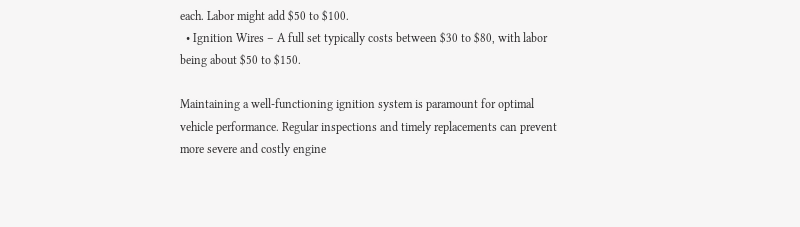each. Labor might add $50 to $100.
  • Ignition Wires – A full set typically costs between $30 to $80, with labor being about $50 to $150.

Maintaining a well-functioning ignition system is paramount for optimal vehicle performance. Regular inspections and timely replacements can prevent more severe and costly engine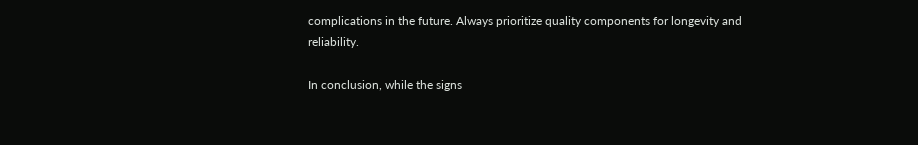complications in the future. Always prioritize quality components for longevity and reliability.

In conclusion, while the signs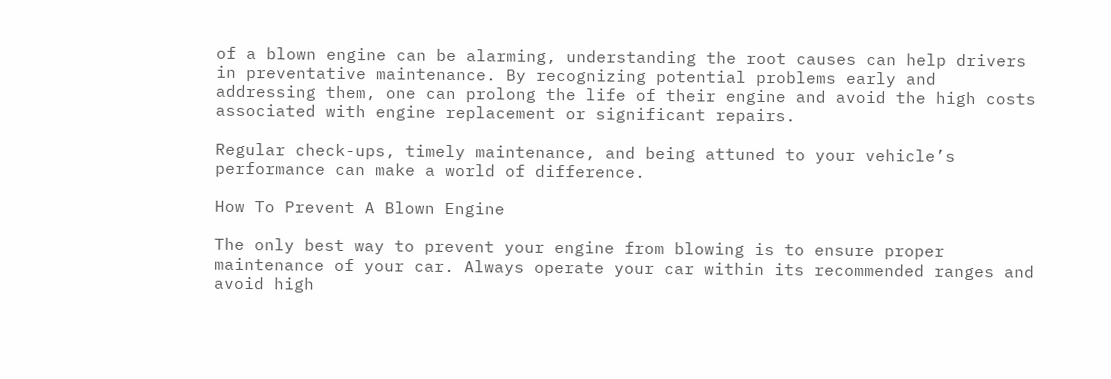of a blown engine can be alarming, understanding the root causes can help drivers in preventative maintenance. By recognizing potential problems early and addressing them, one can prolong the life of their engine and avoid the high costs associated with engine replacement or significant repairs.

Regular check-ups, timely maintenance, and being attuned to your vehicle’s performance can make a world of difference.

How To Prevent A Blown Engine

The only best way to prevent your engine from blowing is to ensure proper maintenance of your car. Always operate your car within its recommended ranges and avoid high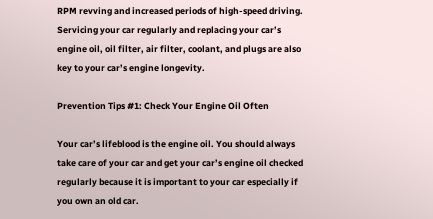RPM revving and increased periods of high-speed driving. Servicing your car regularly and replacing your car’s engine oil, oil filter, air filter, coolant, and plugs are also key to your car’s engine longevity.

Prevention Tips #1: Check Your Engine Oil Often

Your car’s lifeblood is the engine oil. You should always take care of your car and get your car’s engine oil checked regularly because it is important to your car especially if you own an old car.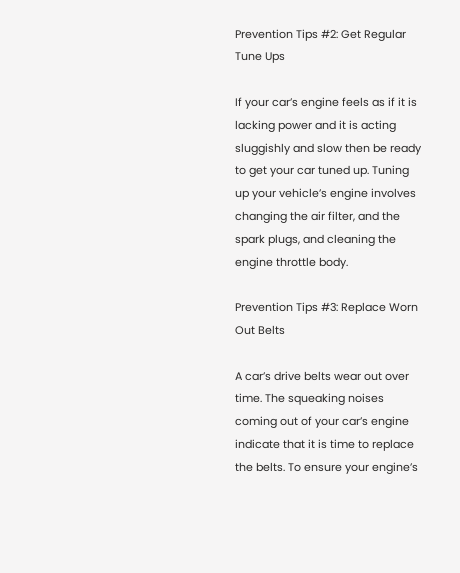Prevention Tips #2: Get Regular Tune Ups

If your car’s engine feels as if it is lacking power and it is acting sluggishly and slow then be ready to get your car tuned up. Tuning up your vehicle’s engine involves changing the air filter, and the spark plugs, and cleaning the engine throttle body.

Prevention Tips #3: Replace Worn Out Belts

A car’s drive belts wear out over time. The squeaking noises coming out of your car’s engine indicate that it is time to replace the belts. To ensure your engine’s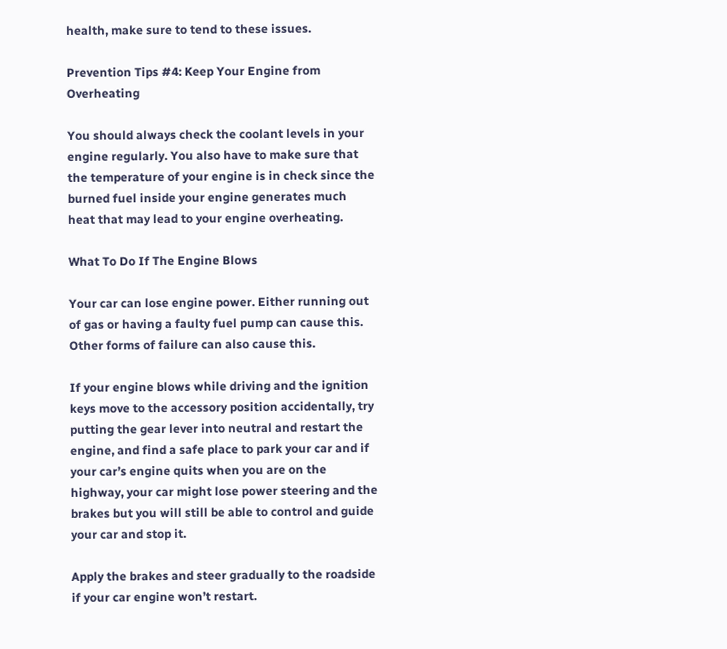health, make sure to tend to these issues.

Prevention Tips #4: Keep Your Engine from Overheating

You should always check the coolant levels in your engine regularly. You also have to make sure that the temperature of your engine is in check since the burned fuel inside your engine generates much heat that may lead to your engine overheating.

What To Do If The Engine Blows

Your car can lose engine power. Either running out of gas or having a faulty fuel pump can cause this. Other forms of failure can also cause this.

If your engine blows while driving and the ignition keys move to the accessory position accidentally, try putting the gear lever into neutral and restart the engine, and find a safe place to park your car and if your car’s engine quits when you are on the highway, your car might lose power steering and the brakes but you will still be able to control and guide your car and stop it.

Apply the brakes and steer gradually to the roadside if your car engine won’t restart.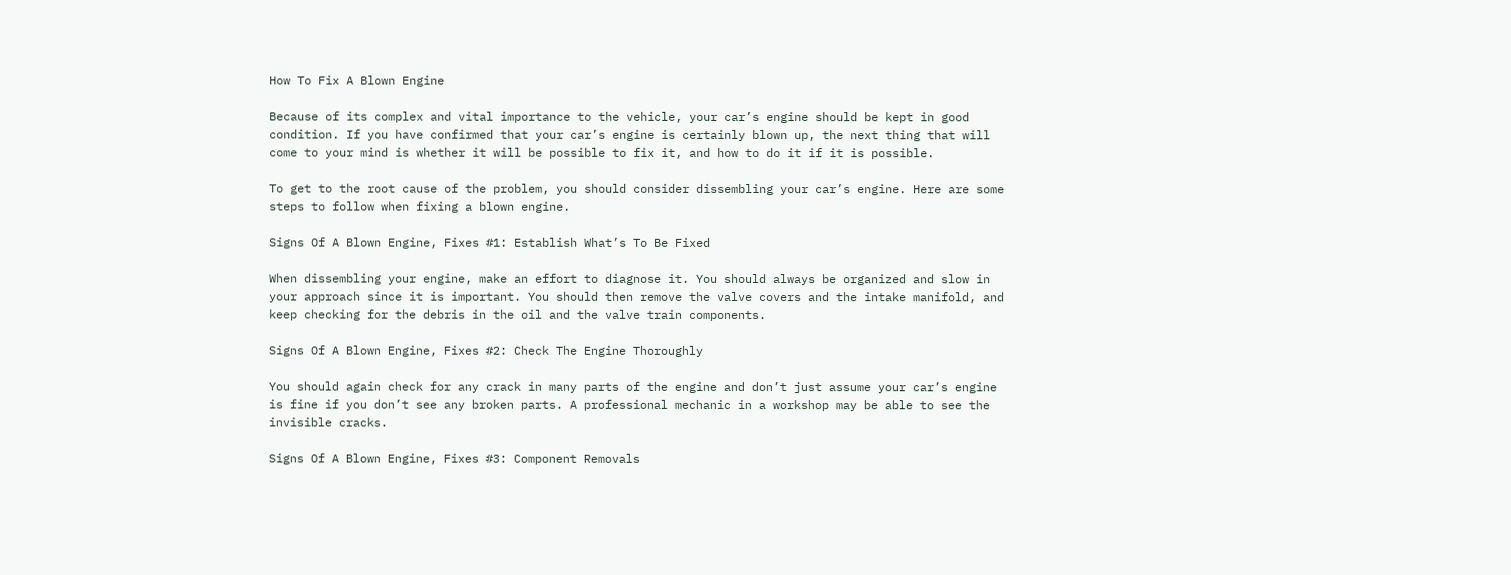How To Fix A Blown Engine

Because of its complex and vital importance to the vehicle, your car’s engine should be kept in good condition. If you have confirmed that your car’s engine is certainly blown up, the next thing that will come to your mind is whether it will be possible to fix it, and how to do it if it is possible.

To get to the root cause of the problem, you should consider dissembling your car’s engine. Here are some steps to follow when fixing a blown engine.

Signs Of A Blown Engine, Fixes #1: Establish What’s To Be Fixed

When dissembling your engine, make an effort to diagnose it. You should always be organized and slow in your approach since it is important. You should then remove the valve covers and the intake manifold, and keep checking for the debris in the oil and the valve train components.

Signs Of A Blown Engine, Fixes #2: Check The Engine Thoroughly

You should again check for any crack in many parts of the engine and don’t just assume your car’s engine is fine if you don’t see any broken parts. A professional mechanic in a workshop may be able to see the invisible cracks.

Signs Of A Blown Engine, Fixes #3: Component Removals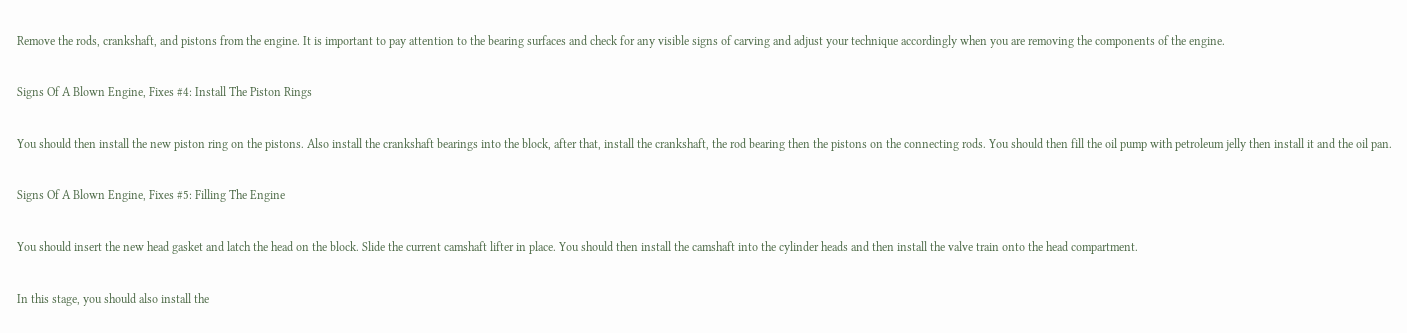Remove the rods, crankshaft, and pistons from the engine. It is important to pay attention to the bearing surfaces and check for any visible signs of carving and adjust your technique accordingly when you are removing the components of the engine.

Signs Of A Blown Engine, Fixes #4: Install The Piston Rings

You should then install the new piston ring on the pistons. Also install the crankshaft bearings into the block, after that, install the crankshaft, the rod bearing then the pistons on the connecting rods. You should then fill the oil pump with petroleum jelly then install it and the oil pan.

Signs Of A Blown Engine, Fixes #5: Filling The Engine

You should insert the new head gasket and latch the head on the block. Slide the current camshaft lifter in place. You should then install the camshaft into the cylinder heads and then install the valve train onto the head compartment.

In this stage, you should also install the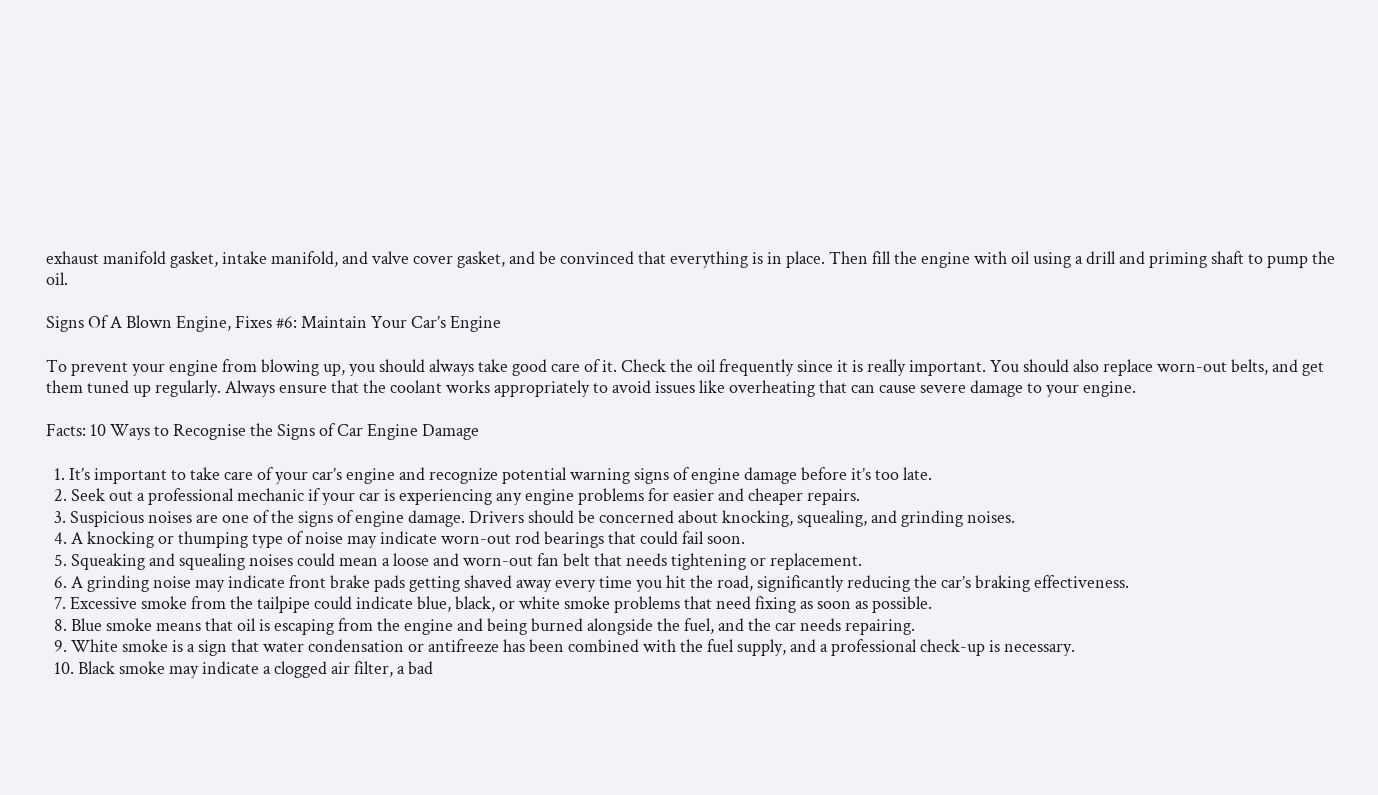exhaust manifold gasket, intake manifold, and valve cover gasket, and be convinced that everything is in place. Then fill the engine with oil using a drill and priming shaft to pump the oil.

Signs Of A Blown Engine, Fixes #6: Maintain Your Car’s Engine

To prevent your engine from blowing up, you should always take good care of it. Check the oil frequently since it is really important. You should also replace worn-out belts, and get them tuned up regularly. Always ensure that the coolant works appropriately to avoid issues like overheating that can cause severe damage to your engine.

Facts: 10 Ways to Recognise the Signs of Car Engine Damage

  1. It’s important to take care of your car’s engine and recognize potential warning signs of engine damage before it’s too late.
  2. Seek out a professional mechanic if your car is experiencing any engine problems for easier and cheaper repairs.
  3. Suspicious noises are one of the signs of engine damage. Drivers should be concerned about knocking, squealing, and grinding noises.
  4. A knocking or thumping type of noise may indicate worn-out rod bearings that could fail soon.
  5. Squeaking and squealing noises could mean a loose and worn-out fan belt that needs tightening or replacement.
  6. A grinding noise may indicate front brake pads getting shaved away every time you hit the road, significantly reducing the car’s braking effectiveness.
  7. Excessive smoke from the tailpipe could indicate blue, black, or white smoke problems that need fixing as soon as possible.
  8. Blue smoke means that oil is escaping from the engine and being burned alongside the fuel, and the car needs repairing.
  9. White smoke is a sign that water condensation or antifreeze has been combined with the fuel supply, and a professional check-up is necessary.
  10. Black smoke may indicate a clogged air filter, a bad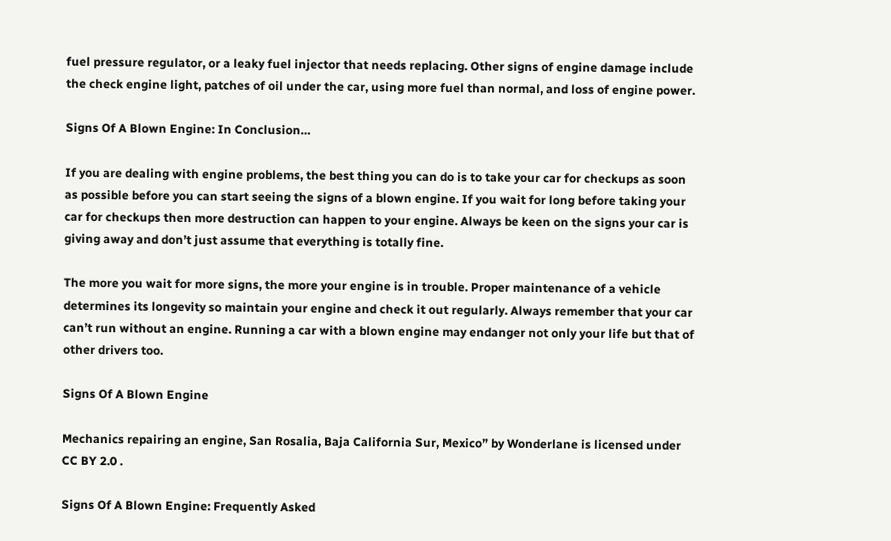fuel pressure regulator, or a leaky fuel injector that needs replacing. Other signs of engine damage include the check engine light, patches of oil under the car, using more fuel than normal, and loss of engine power.

Signs Of A Blown Engine: In Conclusion…

If you are dealing with engine problems, the best thing you can do is to take your car for checkups as soon as possible before you can start seeing the signs of a blown engine. If you wait for long before taking your car for checkups then more destruction can happen to your engine. Always be keen on the signs your car is giving away and don’t just assume that everything is totally fine.

The more you wait for more signs, the more your engine is in trouble. Proper maintenance of a vehicle determines its longevity so maintain your engine and check it out regularly. Always remember that your car can’t run without an engine. Running a car with a blown engine may endanger not only your life but that of other drivers too.

Signs Of A Blown Engine

Mechanics repairing an engine, San Rosalia, Baja California Sur, Mexico” by Wonderlane is licensed under CC BY 2.0 .

Signs Of A Blown Engine: Frequently Asked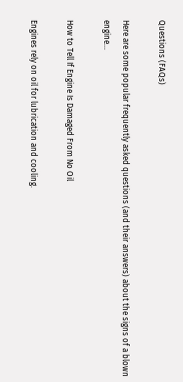Questions (FAQs)

Here are some popular frequently asked questions (and their answers) about the signs of a blown engine…

How to Tell If Engine Is Damaged From No Oil

Engines rely on oil for lubrication and cooling.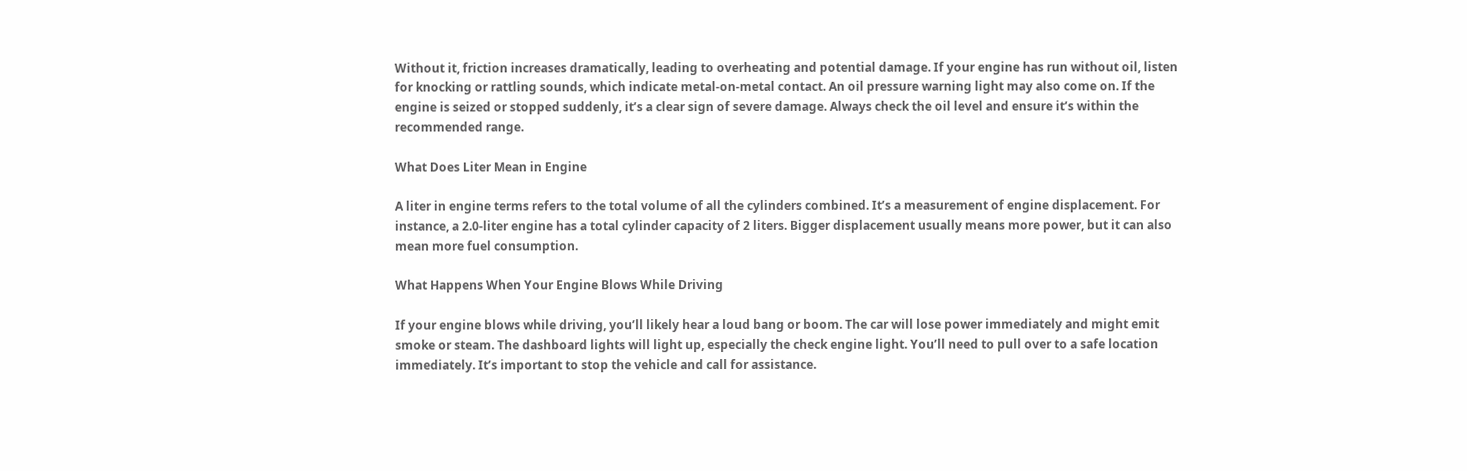Without it, friction increases dramatically, leading to overheating and potential damage. If your engine has run without oil, listen for knocking or rattling sounds, which indicate metal-on-metal contact. An oil pressure warning light may also come on. If the engine is seized or stopped suddenly, it’s a clear sign of severe damage. Always check the oil level and ensure it’s within the recommended range.

What Does Liter Mean in Engine

A liter in engine terms refers to the total volume of all the cylinders combined. It’s a measurement of engine displacement. For instance, a 2.0-liter engine has a total cylinder capacity of 2 liters. Bigger displacement usually means more power, but it can also mean more fuel consumption.

What Happens When Your Engine Blows While Driving

If your engine blows while driving, you’ll likely hear a loud bang or boom. The car will lose power immediately and might emit smoke or steam. The dashboard lights will light up, especially the check engine light. You’ll need to pull over to a safe location immediately. It’s important to stop the vehicle and call for assistance.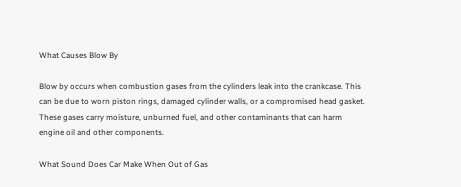What Causes Blow By

Blow by occurs when combustion gases from the cylinders leak into the crankcase. This can be due to worn piston rings, damaged cylinder walls, or a compromised head gasket. These gases carry moisture, unburned fuel, and other contaminants that can harm engine oil and other components.

What Sound Does Car Make When Out of Gas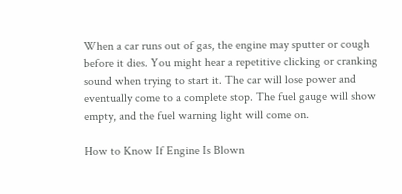When a car runs out of gas, the engine may sputter or cough before it dies. You might hear a repetitive clicking or cranking sound when trying to start it. The car will lose power and eventually come to a complete stop. The fuel gauge will show empty, and the fuel warning light will come on.

How to Know If Engine Is Blown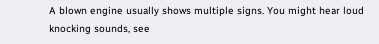A blown engine usually shows multiple signs. You might hear loud knocking sounds, see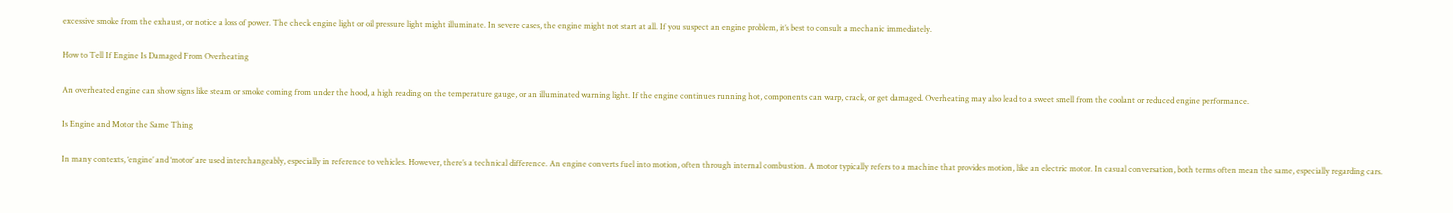excessive smoke from the exhaust, or notice a loss of power. The check engine light or oil pressure light might illuminate. In severe cases, the engine might not start at all. If you suspect an engine problem, it’s best to consult a mechanic immediately.

How to Tell If Engine Is Damaged From Overheating

An overheated engine can show signs like steam or smoke coming from under the hood, a high reading on the temperature gauge, or an illuminated warning light. If the engine continues running hot, components can warp, crack, or get damaged. Overheating may also lead to a sweet smell from the coolant or reduced engine performance.

Is Engine and Motor the Same Thing

In many contexts, ‘engine’ and ‘motor’ are used interchangeably, especially in reference to vehicles. However, there’s a technical difference. An engine converts fuel into motion, often through internal combustion. A motor typically refers to a machine that provides motion, like an electric motor. In casual conversation, both terms often mean the same, especially regarding cars.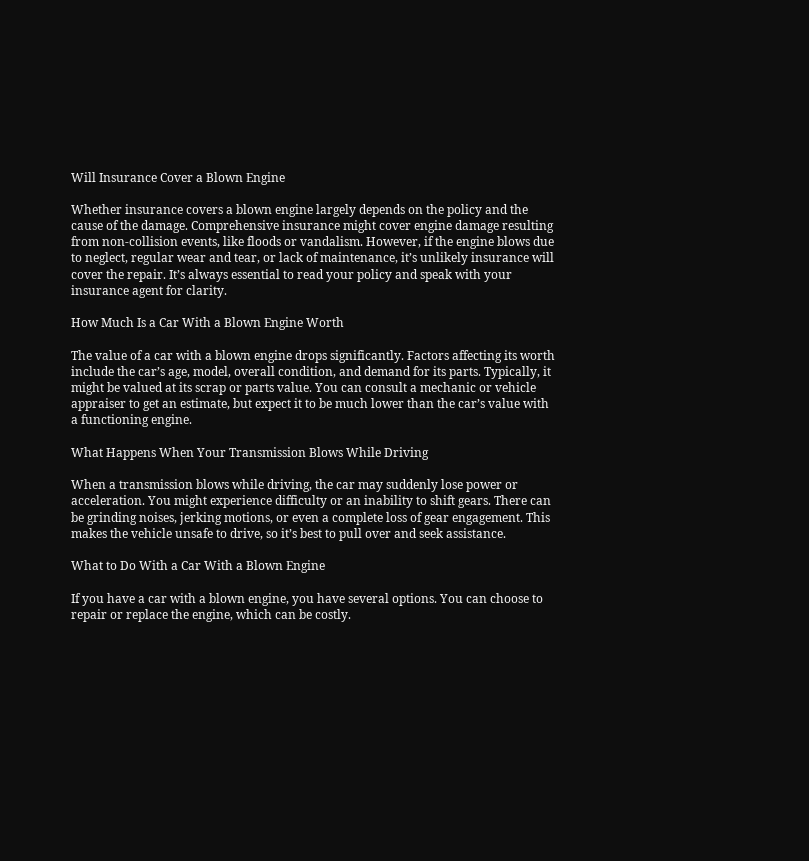Will Insurance Cover a Blown Engine

Whether insurance covers a blown engine largely depends on the policy and the cause of the damage. Comprehensive insurance might cover engine damage resulting from non-collision events, like floods or vandalism. However, if the engine blows due to neglect, regular wear and tear, or lack of maintenance, it’s unlikely insurance will cover the repair. It’s always essential to read your policy and speak with your insurance agent for clarity.

How Much Is a Car With a Blown Engine Worth

The value of a car with a blown engine drops significantly. Factors affecting its worth include the car’s age, model, overall condition, and demand for its parts. Typically, it might be valued at its scrap or parts value. You can consult a mechanic or vehicle appraiser to get an estimate, but expect it to be much lower than the car’s value with a functioning engine.

What Happens When Your Transmission Blows While Driving

When a transmission blows while driving, the car may suddenly lose power or acceleration. You might experience difficulty or an inability to shift gears. There can be grinding noises, jerking motions, or even a complete loss of gear engagement. This makes the vehicle unsafe to drive, so it’s best to pull over and seek assistance.

What to Do With a Car With a Blown Engine

If you have a car with a blown engine, you have several options. You can choose to repair or replace the engine, which can be costly.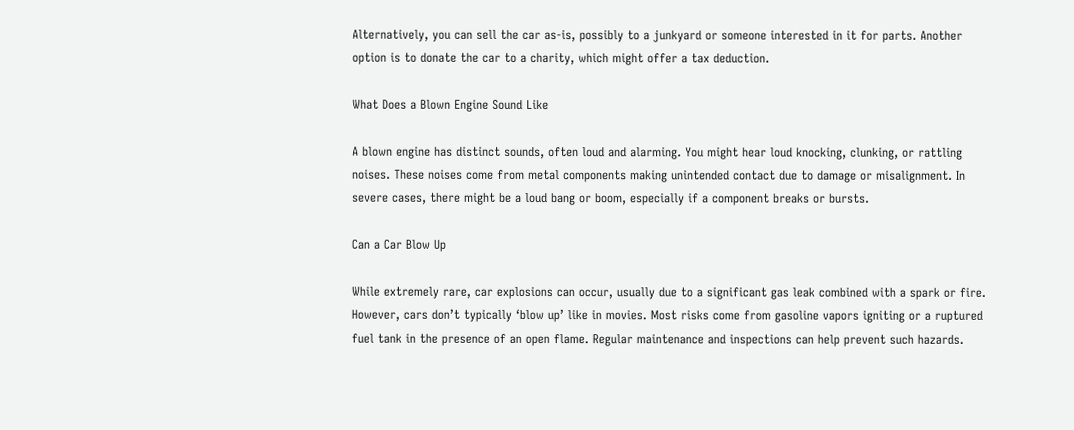Alternatively, you can sell the car as-is, possibly to a junkyard or someone interested in it for parts. Another option is to donate the car to a charity, which might offer a tax deduction.

What Does a Blown Engine Sound Like

A blown engine has distinct sounds, often loud and alarming. You might hear loud knocking, clunking, or rattling noises. These noises come from metal components making unintended contact due to damage or misalignment. In severe cases, there might be a loud bang or boom, especially if a component breaks or bursts.

Can a Car Blow Up

While extremely rare, car explosions can occur, usually due to a significant gas leak combined with a spark or fire. However, cars don’t typically ‘blow up’ like in movies. Most risks come from gasoline vapors igniting or a ruptured fuel tank in the presence of an open flame. Regular maintenance and inspections can help prevent such hazards.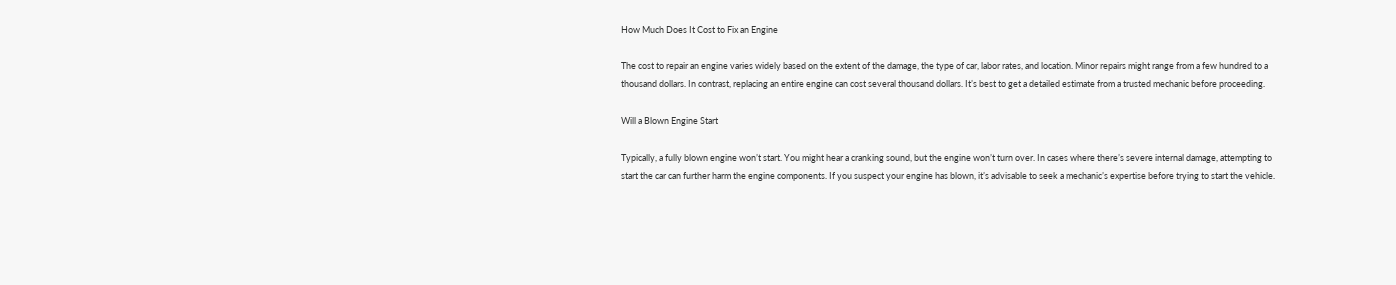How Much Does It Cost to Fix an Engine

The cost to repair an engine varies widely based on the extent of the damage, the type of car, labor rates, and location. Minor repairs might range from a few hundred to a thousand dollars. In contrast, replacing an entire engine can cost several thousand dollars. It’s best to get a detailed estimate from a trusted mechanic before proceeding.

Will a Blown Engine Start

Typically, a fully blown engine won’t start. You might hear a cranking sound, but the engine won’t turn over. In cases where there’s severe internal damage, attempting to start the car can further harm the engine components. If you suspect your engine has blown, it’s advisable to seek a mechanic’s expertise before trying to start the vehicle.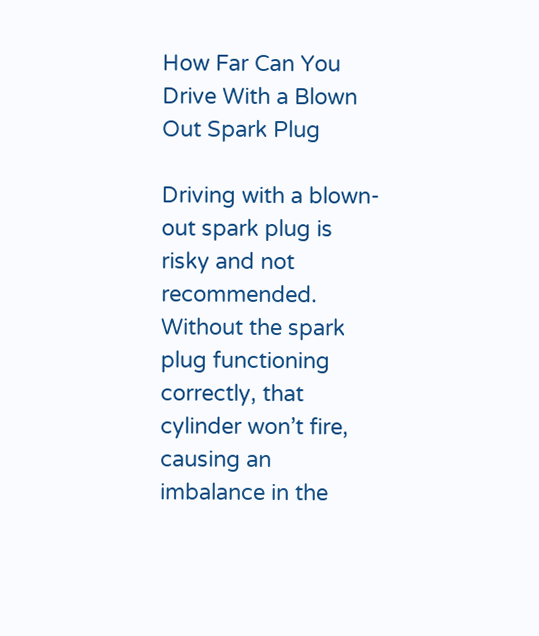How Far Can You Drive With a Blown Out Spark Plug

Driving with a blown-out spark plug is risky and not recommended. Without the spark plug functioning correctly, that cylinder won’t fire, causing an imbalance in the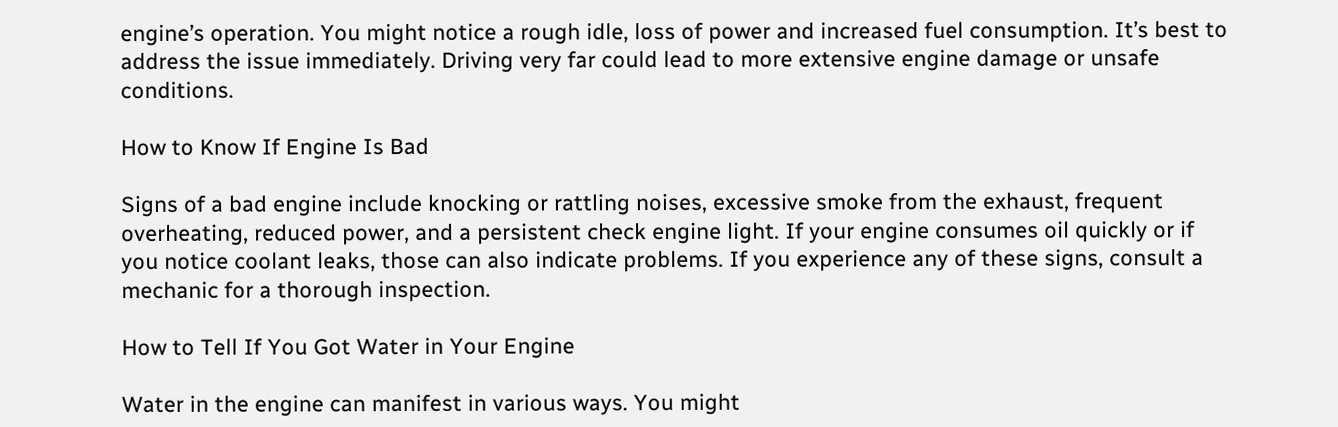engine’s operation. You might notice a rough idle, loss of power and increased fuel consumption. It’s best to address the issue immediately. Driving very far could lead to more extensive engine damage or unsafe conditions.

How to Know If Engine Is Bad

Signs of a bad engine include knocking or rattling noises, excessive smoke from the exhaust, frequent overheating, reduced power, and a persistent check engine light. If your engine consumes oil quickly or if you notice coolant leaks, those can also indicate problems. If you experience any of these signs, consult a mechanic for a thorough inspection.

How to Tell If You Got Water in Your Engine

Water in the engine can manifest in various ways. You might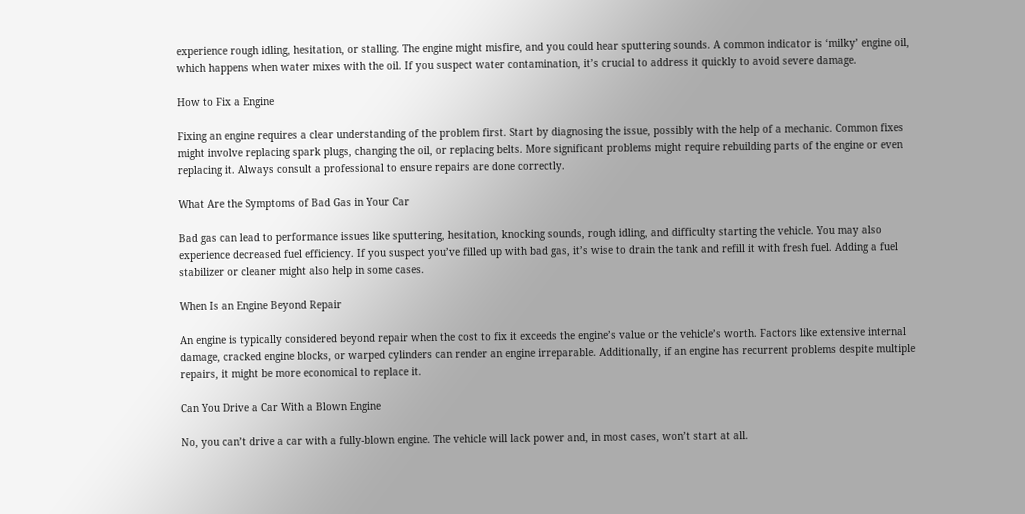experience rough idling, hesitation, or stalling. The engine might misfire, and you could hear sputtering sounds. A common indicator is ‘milky’ engine oil, which happens when water mixes with the oil. If you suspect water contamination, it’s crucial to address it quickly to avoid severe damage.

How to Fix a Engine

Fixing an engine requires a clear understanding of the problem first. Start by diagnosing the issue, possibly with the help of a mechanic. Common fixes might involve replacing spark plugs, changing the oil, or replacing belts. More significant problems might require rebuilding parts of the engine or even replacing it. Always consult a professional to ensure repairs are done correctly.

What Are the Symptoms of Bad Gas in Your Car

Bad gas can lead to performance issues like sputtering, hesitation, knocking sounds, rough idling, and difficulty starting the vehicle. You may also experience decreased fuel efficiency. If you suspect you’ve filled up with bad gas, it’s wise to drain the tank and refill it with fresh fuel. Adding a fuel stabilizer or cleaner might also help in some cases.

When Is an Engine Beyond Repair

An engine is typically considered beyond repair when the cost to fix it exceeds the engine’s value or the vehicle’s worth. Factors like extensive internal damage, cracked engine blocks, or warped cylinders can render an engine irreparable. Additionally, if an engine has recurrent problems despite multiple repairs, it might be more economical to replace it.

Can You Drive a Car With a Blown Engine

No, you can’t drive a car with a fully-blown engine. The vehicle will lack power and, in most cases, won’t start at all.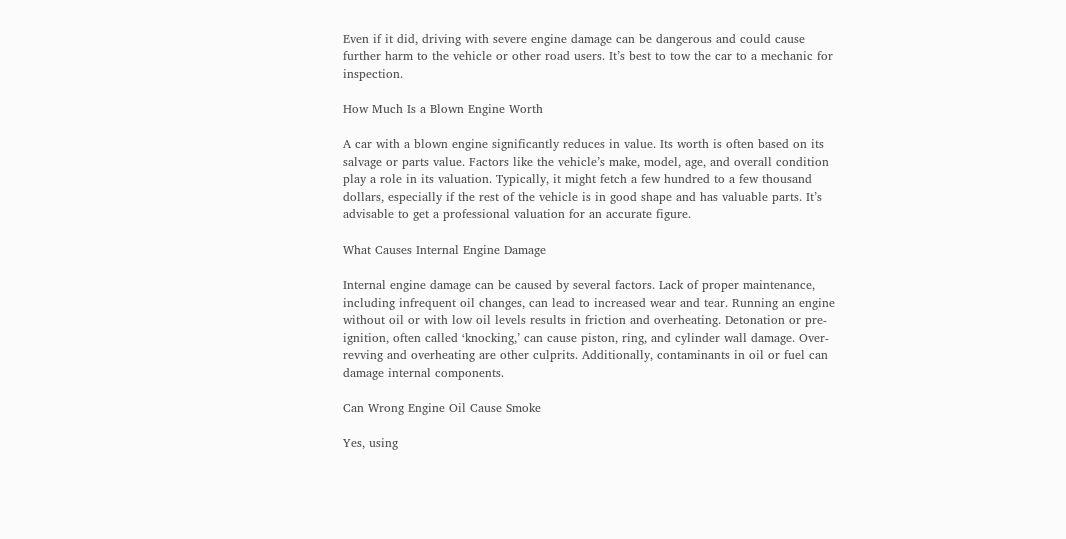Even if it did, driving with severe engine damage can be dangerous and could cause further harm to the vehicle or other road users. It’s best to tow the car to a mechanic for inspection.

How Much Is a Blown Engine Worth

A car with a blown engine significantly reduces in value. Its worth is often based on its salvage or parts value. Factors like the vehicle’s make, model, age, and overall condition play a role in its valuation. Typically, it might fetch a few hundred to a few thousand dollars, especially if the rest of the vehicle is in good shape and has valuable parts. It’s advisable to get a professional valuation for an accurate figure.

What Causes Internal Engine Damage

Internal engine damage can be caused by several factors. Lack of proper maintenance, including infrequent oil changes, can lead to increased wear and tear. Running an engine without oil or with low oil levels results in friction and overheating. Detonation or pre-ignition, often called ‘knocking,’ can cause piston, ring, and cylinder wall damage. Over-revving and overheating are other culprits. Additionally, contaminants in oil or fuel can damage internal components.

Can Wrong Engine Oil Cause Smoke

Yes, using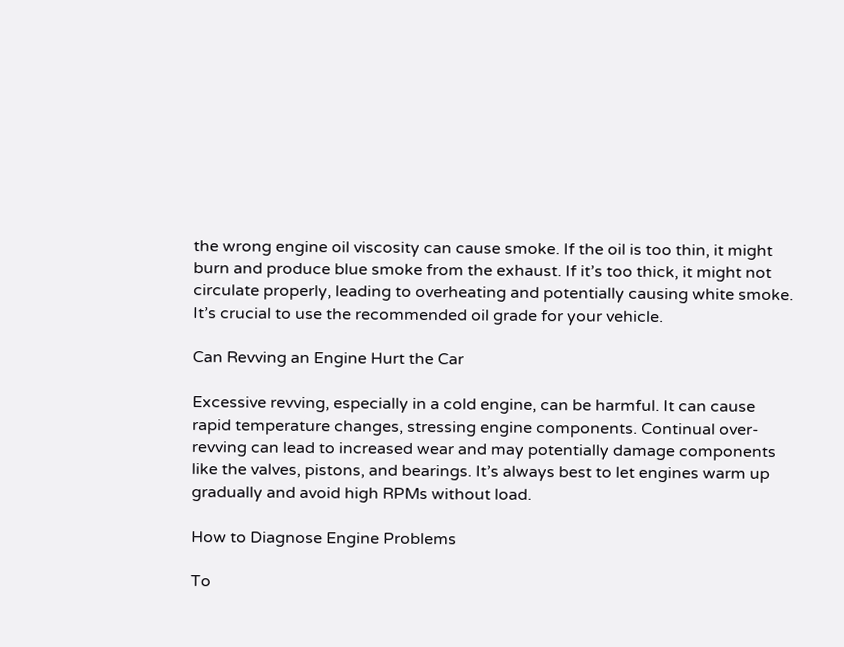the wrong engine oil viscosity can cause smoke. If the oil is too thin, it might burn and produce blue smoke from the exhaust. If it’s too thick, it might not circulate properly, leading to overheating and potentially causing white smoke. It’s crucial to use the recommended oil grade for your vehicle.

Can Revving an Engine Hurt the Car

Excessive revving, especially in a cold engine, can be harmful. It can cause rapid temperature changes, stressing engine components. Continual over-revving can lead to increased wear and may potentially damage components like the valves, pistons, and bearings. It’s always best to let engines warm up gradually and avoid high RPMs without load.

How to Diagnose Engine Problems

To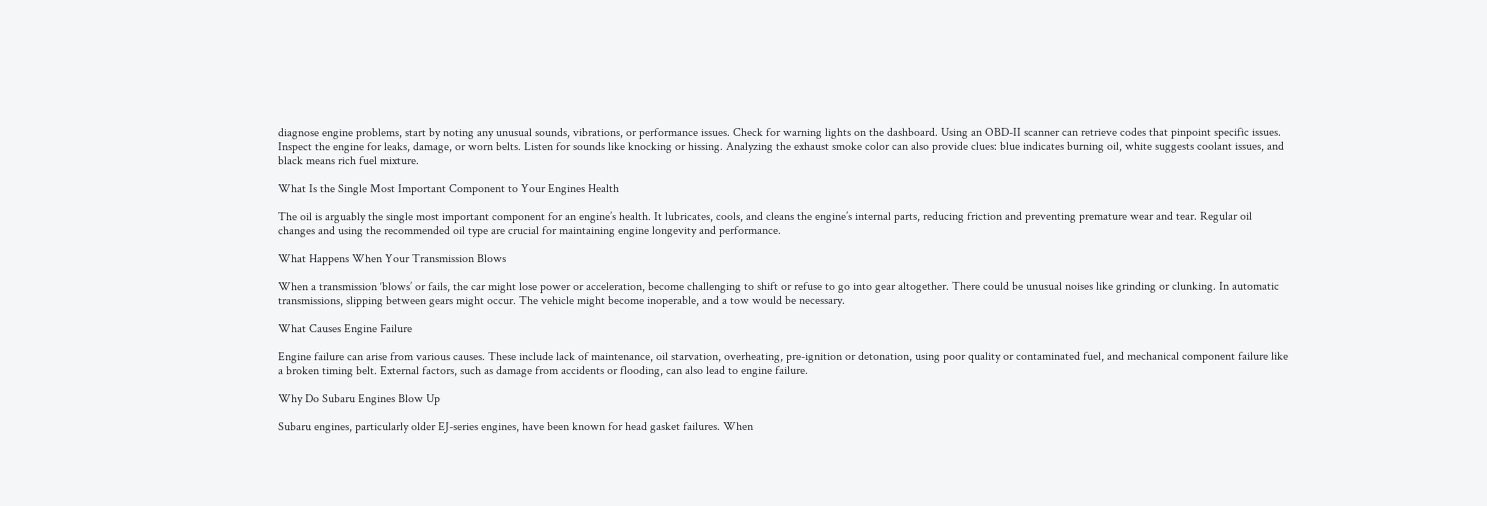diagnose engine problems, start by noting any unusual sounds, vibrations, or performance issues. Check for warning lights on the dashboard. Using an OBD-II scanner can retrieve codes that pinpoint specific issues. Inspect the engine for leaks, damage, or worn belts. Listen for sounds like knocking or hissing. Analyzing the exhaust smoke color can also provide clues: blue indicates burning oil, white suggests coolant issues, and black means rich fuel mixture.

What Is the Single Most Important Component to Your Engines Health

The oil is arguably the single most important component for an engine’s health. It lubricates, cools, and cleans the engine’s internal parts, reducing friction and preventing premature wear and tear. Regular oil changes and using the recommended oil type are crucial for maintaining engine longevity and performance.

What Happens When Your Transmission Blows

When a transmission ‘blows’ or fails, the car might lose power or acceleration, become challenging to shift or refuse to go into gear altogether. There could be unusual noises like grinding or clunking. In automatic transmissions, slipping between gears might occur. The vehicle might become inoperable, and a tow would be necessary.

What Causes Engine Failure

Engine failure can arise from various causes. These include lack of maintenance, oil starvation, overheating, pre-ignition or detonation, using poor quality or contaminated fuel, and mechanical component failure like a broken timing belt. External factors, such as damage from accidents or flooding, can also lead to engine failure.

Why Do Subaru Engines Blow Up

Subaru engines, particularly older EJ-series engines, have been known for head gasket failures. When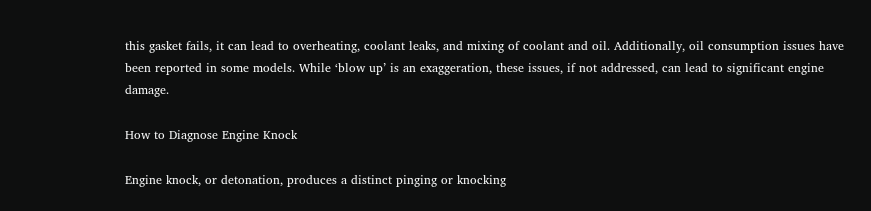this gasket fails, it can lead to overheating, coolant leaks, and mixing of coolant and oil. Additionally, oil consumption issues have been reported in some models. While ‘blow up’ is an exaggeration, these issues, if not addressed, can lead to significant engine damage.

How to Diagnose Engine Knock

Engine knock, or detonation, produces a distinct pinging or knocking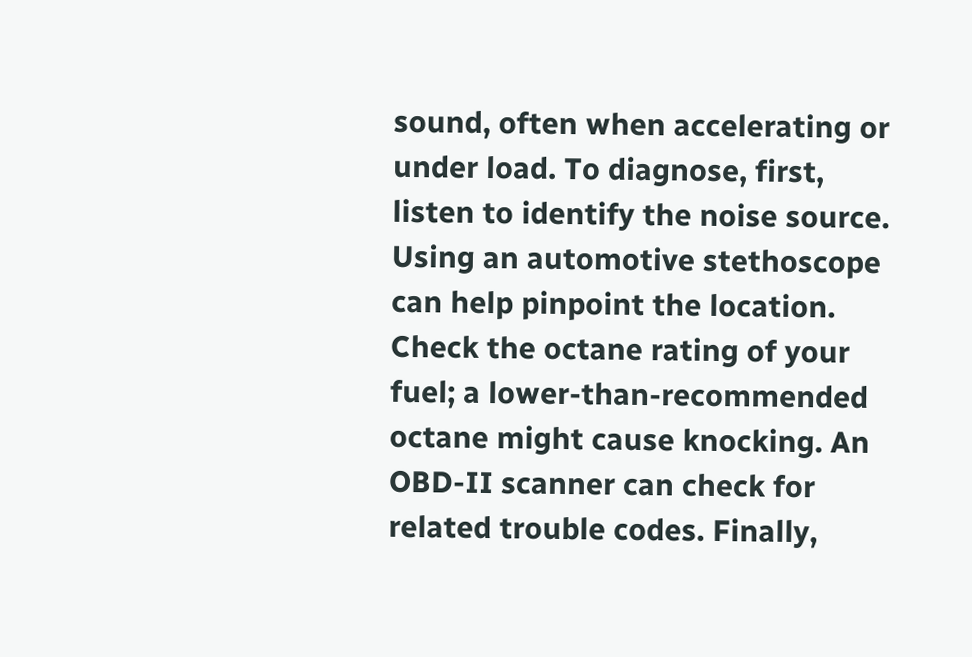sound, often when accelerating or under load. To diagnose, first, listen to identify the noise source. Using an automotive stethoscope can help pinpoint the location. Check the octane rating of your fuel; a lower-than-recommended octane might cause knocking. An OBD-II scanner can check for related trouble codes. Finally,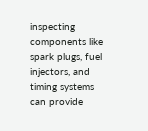inspecting components like spark plugs, fuel injectors, and timing systems can provide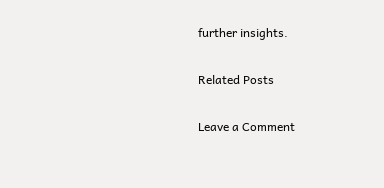further insights.

Related Posts

Leave a Comment